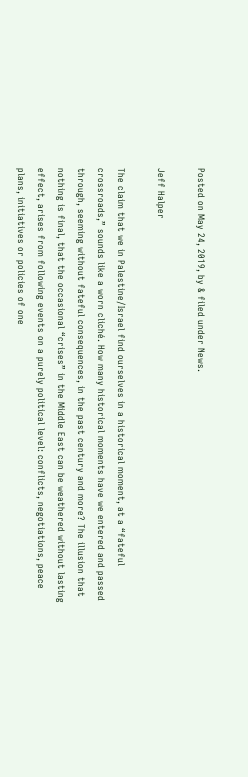Posted on May 24, 2019, by & filed under News.

Jeff Halper

The claim that we in Palestine/Israel find ourselves in a historical moment, at a “fateful crossroads,” sounds like a worn cliché. How many historical moments have we entered and passed through, seeming without fateful consequences, in the past century and more? The illusion that nothing is final, that the occasional “crises” in the Middle East can be weathered without lasting effect, arises from following events on a purely political level: conflicts, negotiations, peace plans, initiatives or policies of one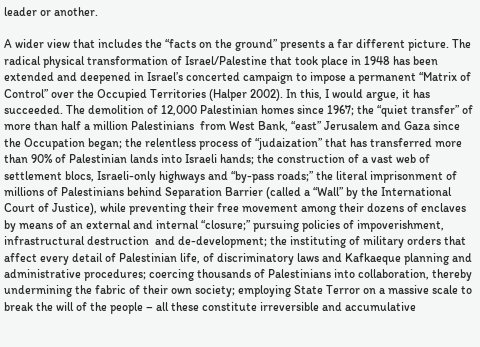leader or another.

A wider view that includes the “facts on the ground” presents a far different picture. The radical physical transformation of Israel/Palestine that took place in 1948 has been extended and deepened in Israel’s concerted campaign to impose a permanent “Matrix of Control” over the Occupied Territories (Halper 2002). In this, I would argue, it has succeeded. The demolition of 12,000 Palestinian homes since 1967; the “quiet transfer” of more than half a million Palestinians  from West Bank, “east” Jerusalem and Gaza since the Occupation began; the relentless process of “judaization” that has transferred more than 90% of Palestinian lands into Israeli hands; the construction of a vast web of settlement blocs, Israeli-only highways and “by-pass roads;” the literal imprisonment of millions of Palestinians behind Separation Barrier (called a “Wall” by the International Court of Justice), while preventing their free movement among their dozens of enclaves by means of an external and internal “closure;” pursuing policies of impoverishment, infrastructural destruction  and de-development; the instituting of military orders that affect every detail of Palestinian life, of discriminatory laws and Kafkaeque planning and administrative procedures; coercing thousands of Palestinians into collaboration, thereby undermining the fabric of their own society; employing State Terror on a massive scale to break the will of the people – all these constitute irreversible and accumulative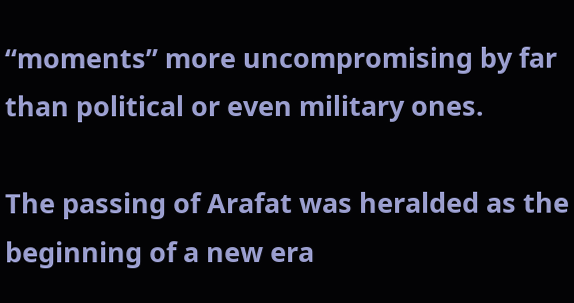“moments” more uncompromising by far than political or even military ones.

The passing of Arafat was heralded as the beginning of a new era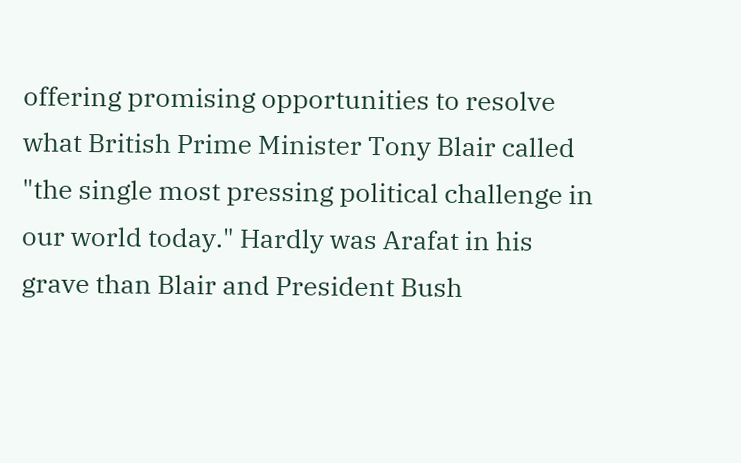offering promising opportunities to resolve what British Prime Minister Tony Blair called "the single most pressing political challenge in our world today." Hardly was Arafat in his grave than Blair and President Bush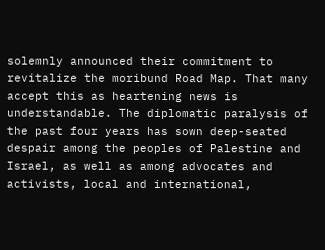solemnly announced their commitment to revitalize the moribund Road Map. That many accept this as heartening news is understandable. The diplomatic paralysis of the past four years has sown deep-seated despair among the peoples of Palestine and Israel, as well as among advocates and activists, local and international,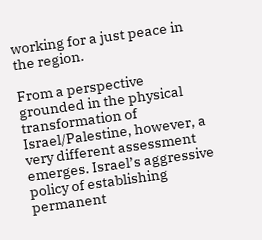working for a just peace in the region.

From a perspective grounded in the physical transformation of Israel/Palestine, however, a very different assessment emerges. Israel’s aggressive policy of establishing permanent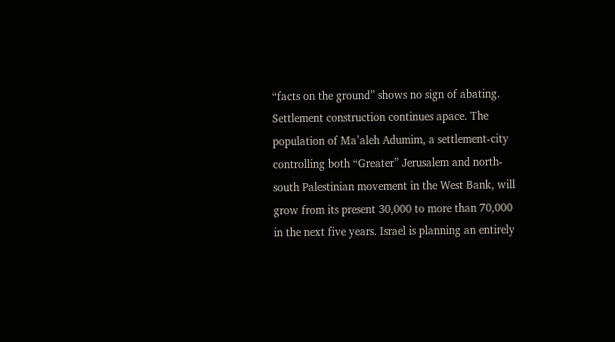“facts on the ground” shows no sign of abating. Settlement construction continues apace. The population of Ma’aleh Adumim, a settlement-city controlling both “Greater” Jerusalem and north-south Palestinian movement in the West Bank, will grow from its present 30,000 to more than 70,000 in the next five years. Israel is planning an entirely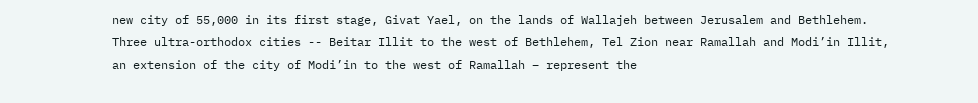new city of 55,000 in its first stage, Givat Yael, on the lands of Wallajeh between Jerusalem and Bethlehem. Three ultra-orthodox cities -- Beitar Illit to the west of Bethlehem, Tel Zion near Ramallah and Modi’in Illit, an extension of the city of Modi’in to the west of Ramallah – represent the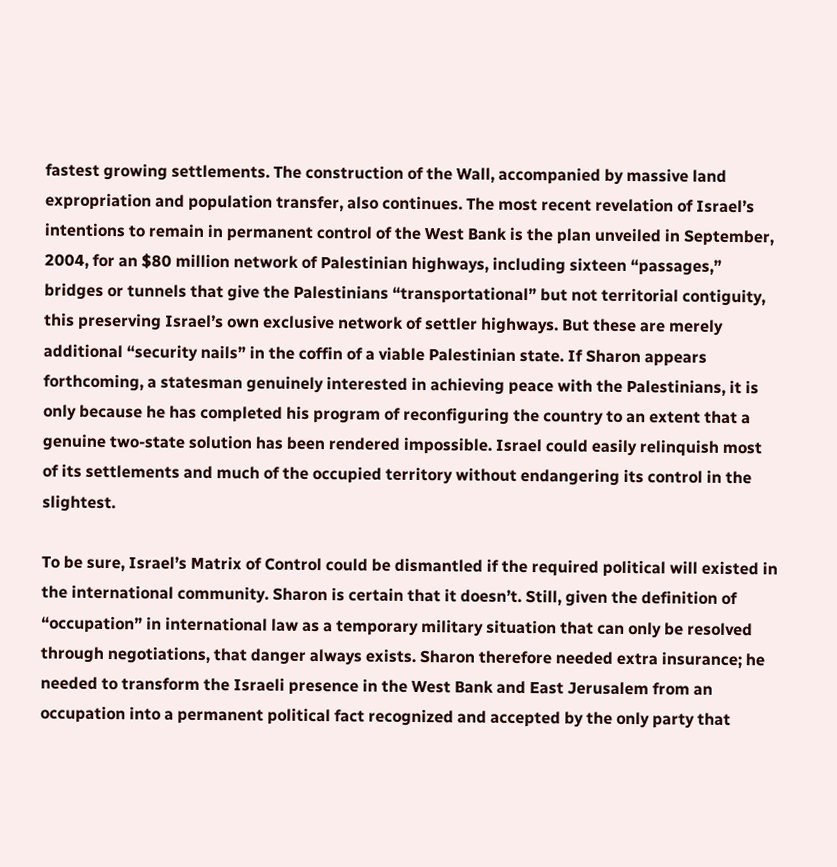fastest growing settlements. The construction of the Wall, accompanied by massive land expropriation and population transfer, also continues. The most recent revelation of Israel’s intentions to remain in permanent control of the West Bank is the plan unveiled in September, 2004, for an $80 million network of Palestinian highways, including sixteen “passages,” bridges or tunnels that give the Palestinians “transportational” but not territorial contiguity, this preserving Israel’s own exclusive network of settler highways. But these are merely additional “security nails” in the coffin of a viable Palestinian state. If Sharon appears forthcoming, a statesman genuinely interested in achieving peace with the Palestinians, it is only because he has completed his program of reconfiguring the country to an extent that a genuine two-state solution has been rendered impossible. Israel could easily relinquish most of its settlements and much of the occupied territory without endangering its control in the slightest.

To be sure, Israel’s Matrix of Control could be dismantled if the required political will existed in the international community. Sharon is certain that it doesn’t. Still, given the definition of “occupation” in international law as a temporary military situation that can only be resolved through negotiations, that danger always exists. Sharon therefore needed extra insurance; he needed to transform the Israeli presence in the West Bank and East Jerusalem from an occupation into a permanent political fact recognized and accepted by the only party that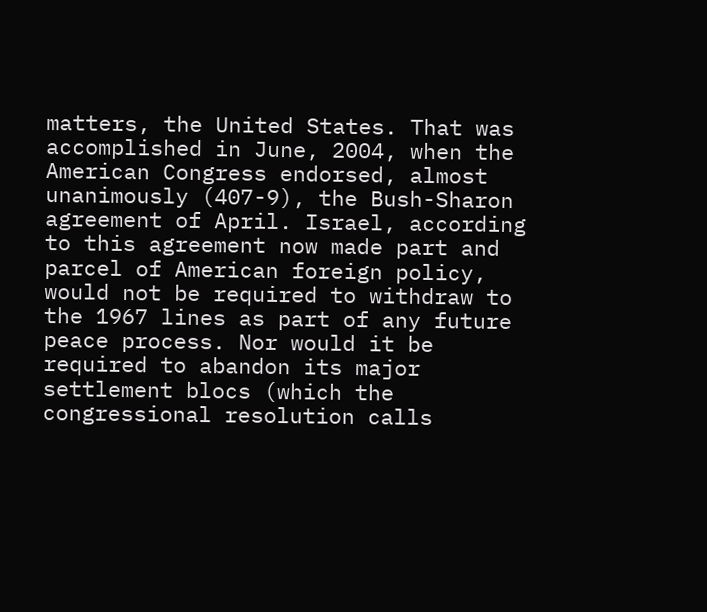matters, the United States. That was accomplished in June, 2004, when the American Congress endorsed, almost unanimously (407-9), the Bush-Sharon agreement of April. Israel, according to this agreement now made part and parcel of American foreign policy, would not be required to withdraw to the 1967 lines as part of any future peace process. Nor would it be required to abandon its major settlement blocs (which the congressional resolution calls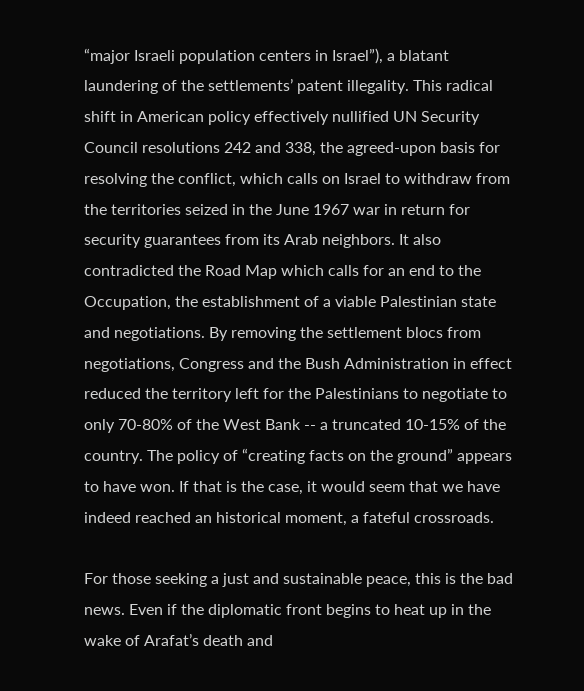“major Israeli population centers in Israel”), a blatant laundering of the settlements’ patent illegality. This radical shift in American policy effectively nullified UN Security Council resolutions 242 and 338, the agreed-upon basis for resolving the conflict, which calls on Israel to withdraw from the territories seized in the June 1967 war in return for security guarantees from its Arab neighbors. It also contradicted the Road Map which calls for an end to the Occupation, the establishment of a viable Palestinian state and negotiations. By removing the settlement blocs from negotiations, Congress and the Bush Administration in effect reduced the territory left for the Palestinians to negotiate to only 70-80% of the West Bank -- a truncated 10-15% of the country. The policy of “creating facts on the ground” appears to have won. If that is the case, it would seem that we have indeed reached an historical moment, a fateful crossroads.

For those seeking a just and sustainable peace, this is the bad news. Even if the diplomatic front begins to heat up in the wake of Arafat’s death and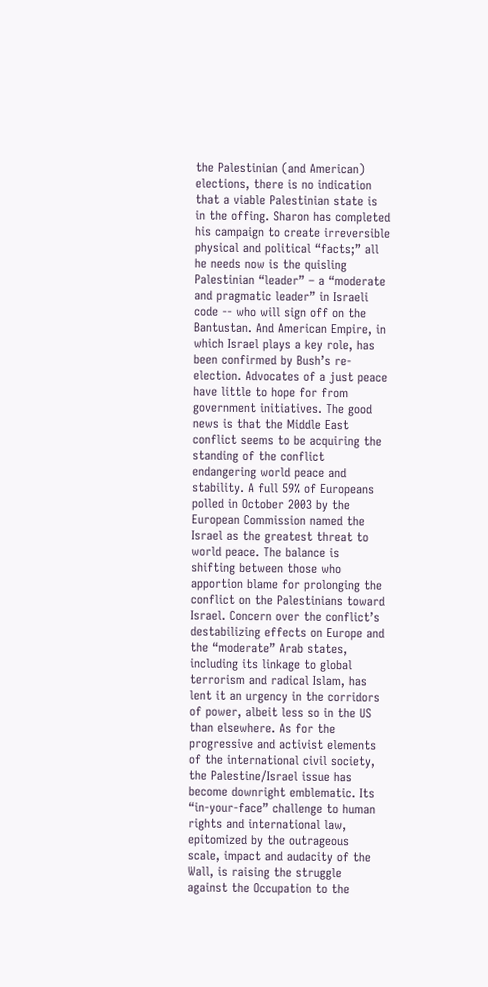the Palestinian (and American) elections, there is no indication that a viable Palestinian state is in the offing. Sharon has completed his campaign to create irreversible physical and political “facts;” all he needs now is the quisling Palestinian “leader” – a “moderate and pragmatic leader” in Israeli code -- who will sign off on the Bantustan. And American Empire, in which Israel plays a key role, has been confirmed by Bush’s re-election. Advocates of a just peace have little to hope for from government initiatives. The good news is that the Middle East conflict seems to be acquiring the standing of the conflict endangering world peace and stability. A full 59% of Europeans polled in October 2003 by the European Commission named the Israel as the greatest threat to world peace. The balance is shifting between those who apportion blame for prolonging the conflict on the Palestinians toward Israel. Concern over the conflict’s destabilizing effects on Europe and the “moderate” Arab states, including its linkage to global terrorism and radical Islam, has lent it an urgency in the corridors of power, albeit less so in the US than elsewhere. As for the progressive and activist elements of the international civil society, the Palestine/Israel issue has become downright emblematic. Its “in-your-face” challenge to human rights and international law, epitomized by the outrageous scale, impact and audacity of the Wall, is raising the struggle against the Occupation to the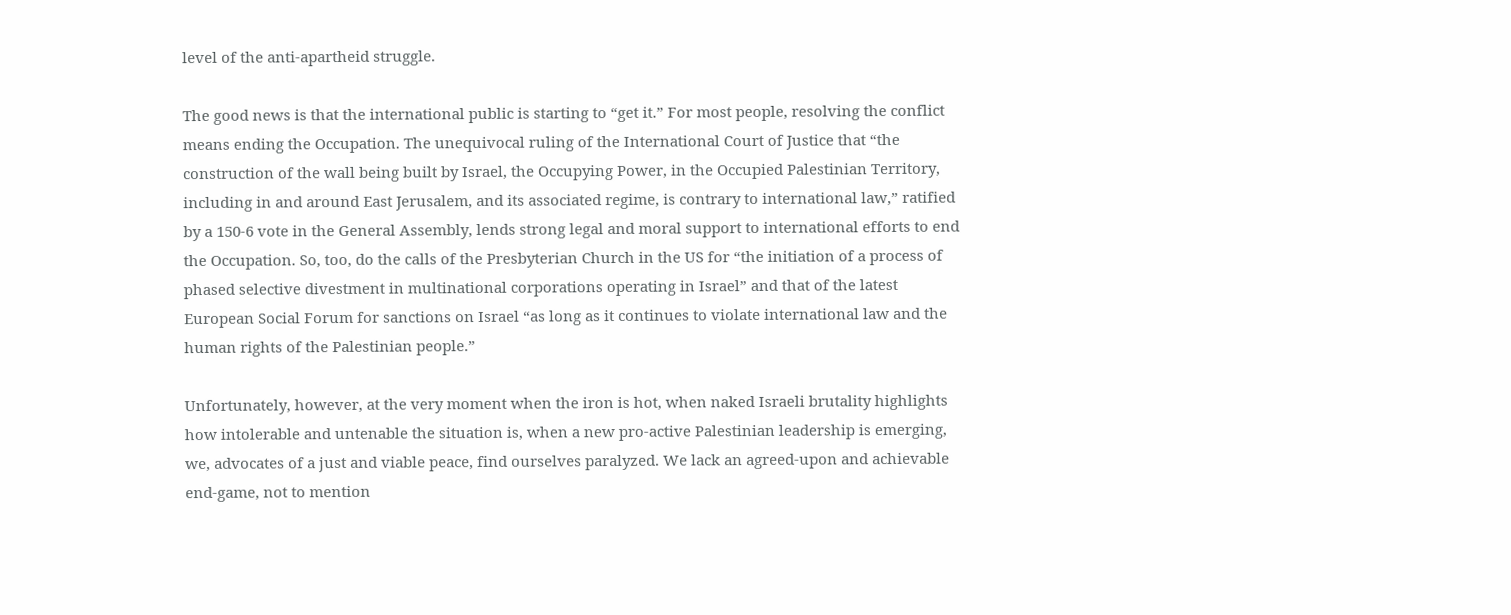level of the anti-apartheid struggle.

The good news is that the international public is starting to “get it.” For most people, resolving the conflict means ending the Occupation. The unequivocal ruling of the International Court of Justice that “the construction of the wall being built by Israel, the Occupying Power, in the Occupied Palestinian Territory, including in and around East Jerusalem, and its associated regime, is contrary to international law,” ratified by a 150-6 vote in the General Assembly, lends strong legal and moral support to international efforts to end the Occupation. So, too, do the calls of the Presbyterian Church in the US for “the initiation of a process of phased selective divestment in multinational corporations operating in Israel” and that of the latest European Social Forum for sanctions on Israel “as long as it continues to violate international law and the human rights of the Palestinian people.”

Unfortunately, however, at the very moment when the iron is hot, when naked Israeli brutality highlights how intolerable and untenable the situation is, when a new pro-active Palestinian leadership is emerging, we, advocates of a just and viable peace, find ourselves paralyzed. We lack an agreed-upon and achievable end-game, not to mention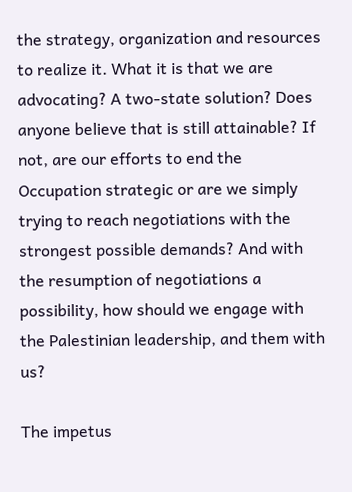the strategy, organization and resources to realize it. What it is that we are advocating? A two-state solution? Does anyone believe that is still attainable? If not, are our efforts to end the Occupation strategic or are we simply trying to reach negotiations with the strongest possible demands? And with the resumption of negotiations a possibility, how should we engage with the Palestinian leadership, and them with us?

The impetus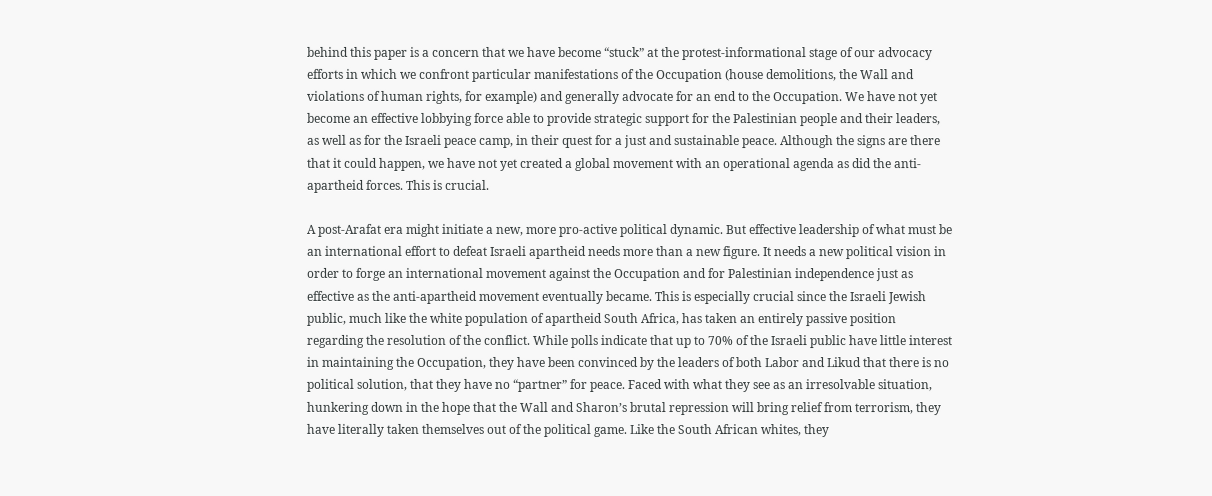behind this paper is a concern that we have become “stuck” at the protest-informational stage of our advocacy efforts in which we confront particular manifestations of the Occupation (house demolitions, the Wall and violations of human rights, for example) and generally advocate for an end to the Occupation. We have not yet become an effective lobbying force able to provide strategic support for the Palestinian people and their leaders, as well as for the Israeli peace camp, in their quest for a just and sustainable peace. Although the signs are there that it could happen, we have not yet created a global movement with an operational agenda as did the anti-apartheid forces. This is crucial.

A post-Arafat era might initiate a new, more pro-active political dynamic. But effective leadership of what must be an international effort to defeat Israeli apartheid needs more than a new figure. It needs a new political vision in order to forge an international movement against the Occupation and for Palestinian independence just as effective as the anti-apartheid movement eventually became. This is especially crucial since the Israeli Jewish public, much like the white population of apartheid South Africa, has taken an entirely passive position regarding the resolution of the conflict. While polls indicate that up to 70% of the Israeli public have little interest in maintaining the Occupation, they have been convinced by the leaders of both Labor and Likud that there is no political solution, that they have no “partner” for peace. Faced with what they see as an irresolvable situation, hunkering down in the hope that the Wall and Sharon’s brutal repression will bring relief from terrorism, they have literally taken themselves out of the political game. Like the South African whites, they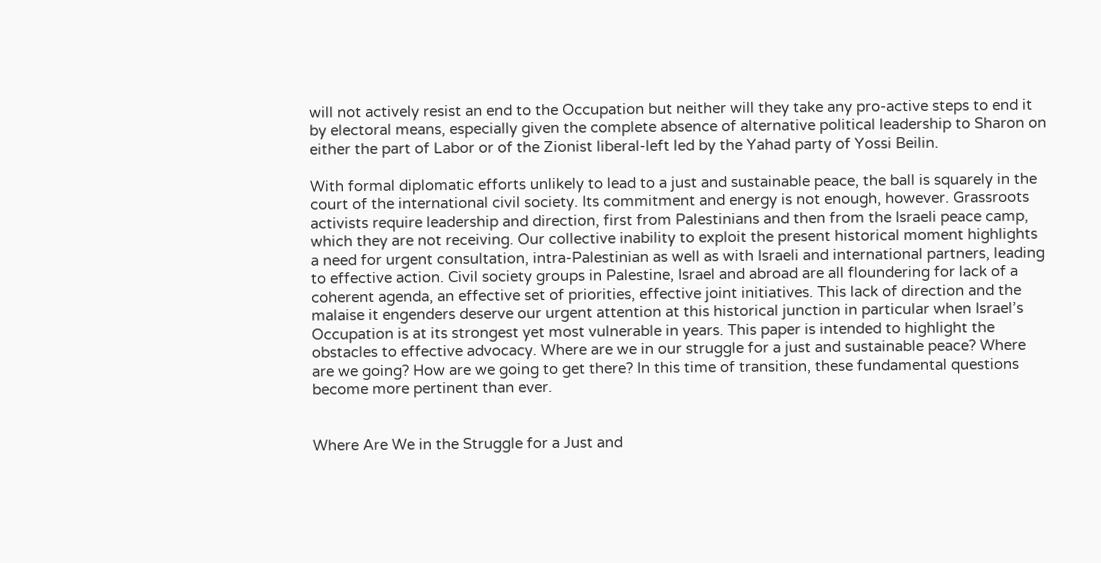will not actively resist an end to the Occupation but neither will they take any pro-active steps to end it by electoral means, especially given the complete absence of alternative political leadership to Sharon on either the part of Labor or of the Zionist liberal-left led by the Yahad party of Yossi Beilin.

With formal diplomatic efforts unlikely to lead to a just and sustainable peace, the ball is squarely in the court of the international civil society. Its commitment and energy is not enough, however. Grassroots activists require leadership and direction, first from Palestinians and then from the Israeli peace camp, which they are not receiving. Our collective inability to exploit the present historical moment highlights a need for urgent consultation, intra-Palestinian as well as with Israeli and international partners, leading to effective action. Civil society groups in Palestine, Israel and abroad are all floundering for lack of a coherent agenda, an effective set of priorities, effective joint initiatives. This lack of direction and the malaise it engenders deserve our urgent attention at this historical junction in particular when Israel’s Occupation is at its strongest yet most vulnerable in years. This paper is intended to highlight the obstacles to effective advocacy. Where are we in our struggle for a just and sustainable peace? Where are we going? How are we going to get there? In this time of transition, these fundamental questions become more pertinent than ever.


Where Are We in the Struggle for a Just and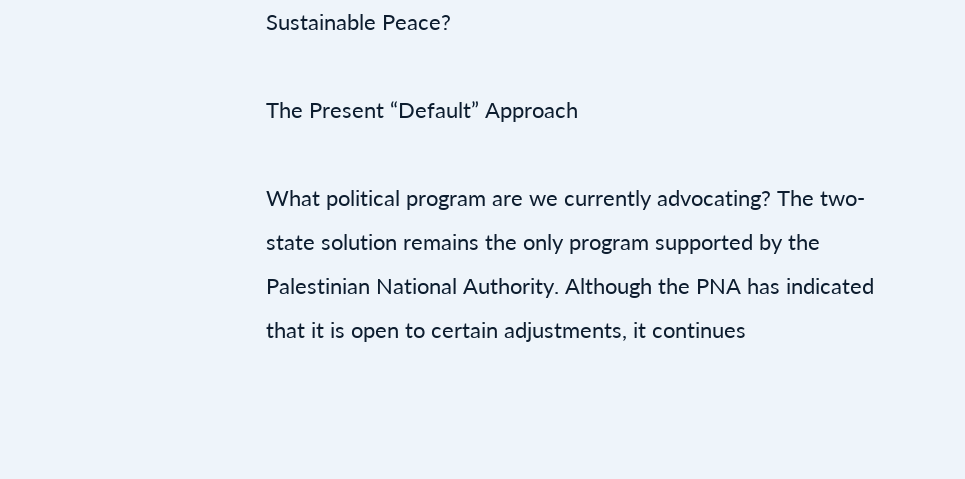Sustainable Peace?

The Present “Default” Approach

What political program are we currently advocating? The two-state solution remains the only program supported by the Palestinian National Authority. Although the PNA has indicated that it is open to certain adjustments, it continues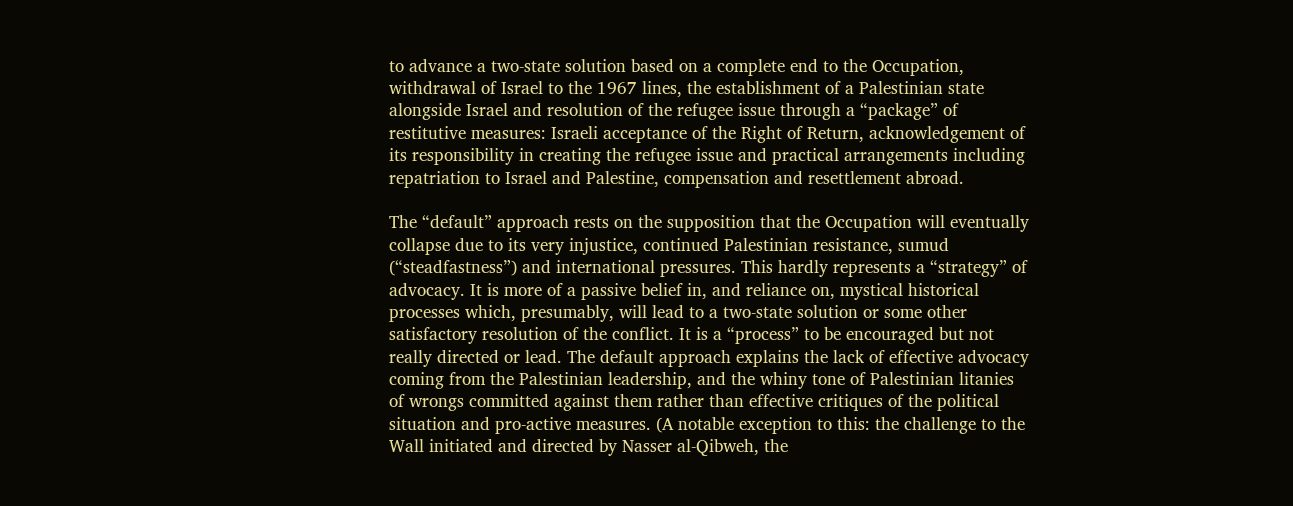to advance a two-state solution based on a complete end to the Occupation, withdrawal of Israel to the 1967 lines, the establishment of a Palestinian state alongside Israel and resolution of the refugee issue through a “package” of restitutive measures: Israeli acceptance of the Right of Return, acknowledgement of its responsibility in creating the refugee issue and practical arrangements including repatriation to Israel and Palestine, compensation and resettlement abroad.

The “default” approach rests on the supposition that the Occupation will eventually collapse due to its very injustice, continued Palestinian resistance, sumud (“steadfastness”) and international pressures. This hardly represents a “strategy” of advocacy. It is more of a passive belief in, and reliance on, mystical historical processes which, presumably, will lead to a two-state solution or some other satisfactory resolution of the conflict. It is a “process” to be encouraged but not really directed or lead. The default approach explains the lack of effective advocacy coming from the Palestinian leadership, and the whiny tone of Palestinian litanies of wrongs committed against them rather than effective critiques of the political situation and pro-active measures. (A notable exception to this: the challenge to the Wall initiated and directed by Nasser al-Qibweh, the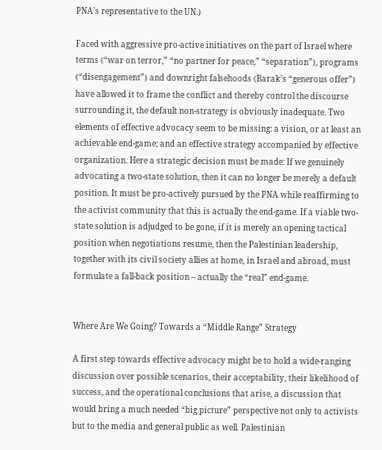PNA’s representative to the UN.)

Faced with aggressive pro-active initiatives on the part of Israel where terms (“war on terror,” “no partner for peace,” “separation”), programs (“disengagement”) and downright falsehoods (Barak’s “generous offer”) have allowed it to frame the conflict and thereby control the discourse surrounding it, the default non-strategy is obviously inadequate. Two elements of effective advocacy seem to be missing: a vision, or at least an achievable end-game; and an effective strategy accompanied by effective organization. Here a strategic decision must be made: If we genuinely advocating a two-state solution, then it can no longer be merely a default position. It must be pro-actively pursued by the PNA while reaffirming to the activist community that this is actually the end-game. If a viable two-state solution is adjudged to be gone, if it is merely an opening tactical position when negotiations resume, then the Palestinian leadership, together with its civil society allies at home, in Israel and abroad, must formulate a fall-back position – actually the “real” end-game.


Where Are We Going? Towards a “Middle Range” Strategy

A first step towards effective advocacy might be to hold a wide-ranging discussion over possible scenarios, their acceptability, their likelihood of success, and the operational conclusions that arise, a discussion that would bring a much needed “big picture” perspective not only to activists but to the media and general public as well. Palestinian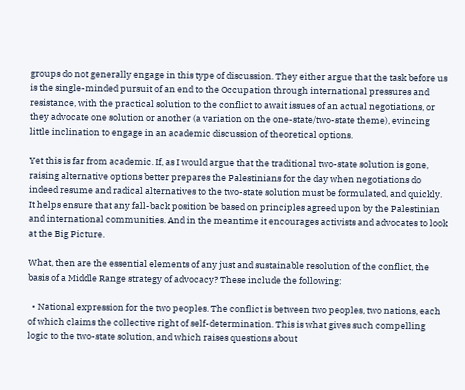groups do not generally engage in this type of discussion. They either argue that the task before us is the single-minded pursuit of an end to the Occupation through international pressures and resistance, with the practical solution to the conflict to await issues of an actual negotiations, or they advocate one solution or another (a variation on the one-state/two-state theme), evincing little inclination to engage in an academic discussion of theoretical options.

Yet this is far from academic. If, as I would argue that the traditional two-state solution is gone, raising alternative options better prepares the Palestinians for the day when negotiations do indeed resume and radical alternatives to the two-state solution must be formulated, and quickly. It helps ensure that any fall-back position be based on principles agreed upon by the Palestinian and international communities. And in the meantime it encourages activists and advocates to look at the Big Picture.

What, then are the essential elements of any just and sustainable resolution of the conflict, the basis of a Middle Range strategy of advocacy? These include the following:

  • National expression for the two peoples. The conflict is between two peoples, two nations, each of which claims the collective right of self-determination. This is what gives such compelling logic to the two-state solution, and which raises questions about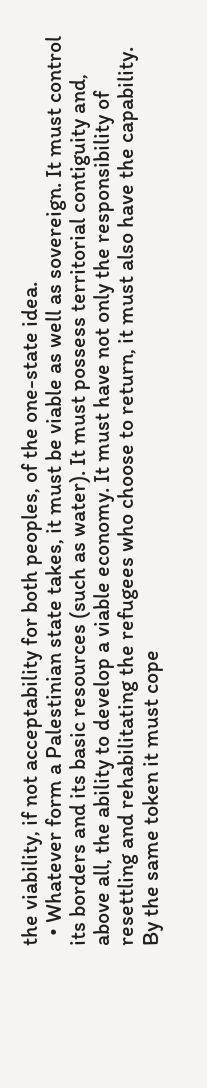the viability, if not acceptability for both peoples, of the one-state idea.
  • Whatever form a Palestinian state takes, it must be viable as well as sovereign. It must control its borders and its basic resources (such as water). It must possess territorial contiguity and, above all, the ability to develop a viable economy. It must have not only the responsibility of resettling and rehabilitating the refugees who choose to return, it must also have the capability. By the same token it must cope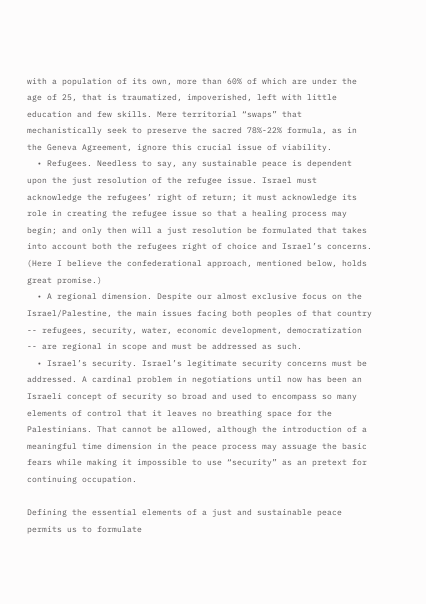with a population of its own, more than 60% of which are under the age of 25, that is traumatized, impoverished, left with little education and few skills. Mere territorial “swaps” that mechanistically seek to preserve the sacred 78%-22% formula, as in the Geneva Agreement, ignore this crucial issue of viability.
  • Refugees. Needless to say, any sustainable peace is dependent upon the just resolution of the refugee issue. Israel must acknowledge the refugees’ right of return; it must acknowledge its role in creating the refugee issue so that a healing process may begin; and only then will a just resolution be formulated that takes into account both the refugees right of choice and Israel’s concerns. (Here I believe the confederational approach, mentioned below, holds great promise.)
  • A regional dimension. Despite our almost exclusive focus on the Israel/Palestine, the main issues facing both peoples of that country -- refugees, security, water, economic development, democratization -- are regional in scope and must be addressed as such.
  • Israel’s security. Israel’s legitimate security concerns must be addressed. A cardinal problem in negotiations until now has been an Israeli concept of security so broad and used to encompass so many elements of control that it leaves no breathing space for the Palestinians. That cannot be allowed, although the introduction of a meaningful time dimension in the peace process may assuage the basic fears while making it impossible to use “security” as an pretext for continuing occupation.

Defining the essential elements of a just and sustainable peace permits us to formulate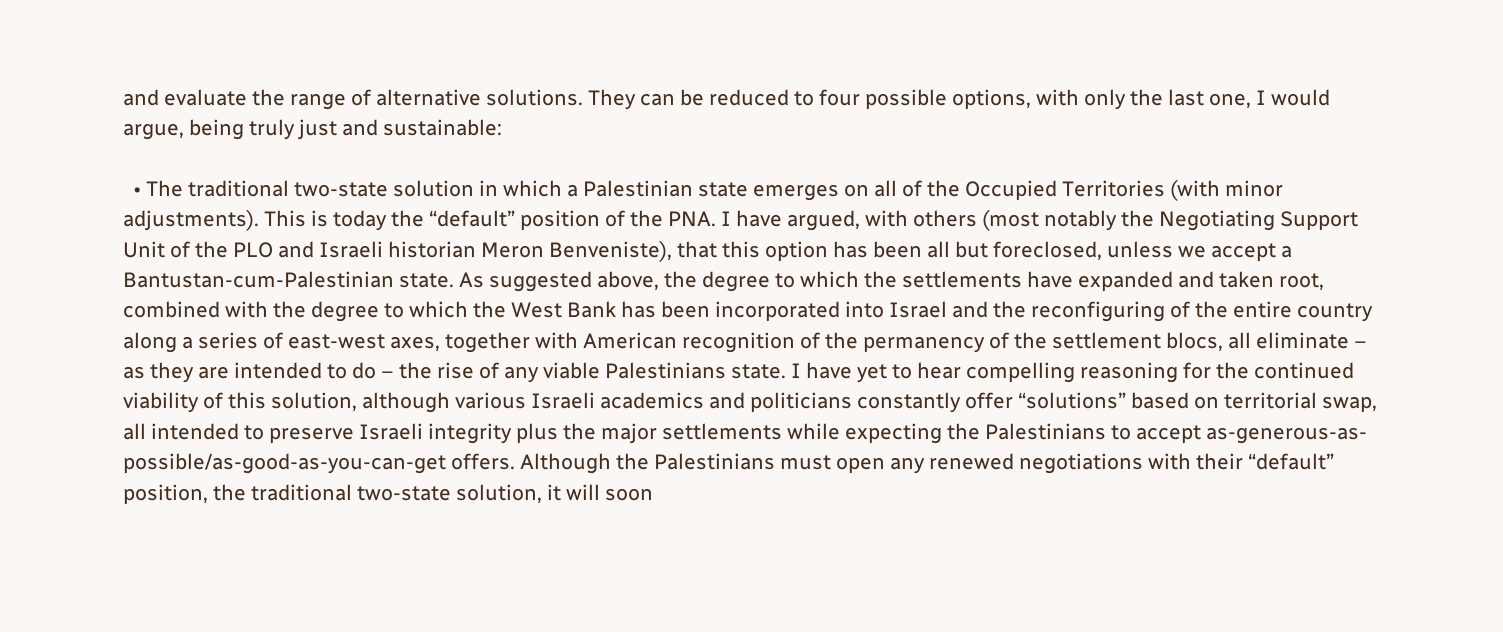and evaluate the range of alternative solutions. They can be reduced to four possible options, with only the last one, I would argue, being truly just and sustainable:

  • The traditional two-state solution in which a Palestinian state emerges on all of the Occupied Territories (with minor adjustments). This is today the “default” position of the PNA. I have argued, with others (most notably the Negotiating Support Unit of the PLO and Israeli historian Meron Benveniste), that this option has been all but foreclosed, unless we accept a Bantustan-cum-Palestinian state. As suggested above, the degree to which the settlements have expanded and taken root, combined with the degree to which the West Bank has been incorporated into Israel and the reconfiguring of the entire country along a series of east-west axes, together with American recognition of the permanency of the settlement blocs, all eliminate – as they are intended to do – the rise of any viable Palestinians state. I have yet to hear compelling reasoning for the continued viability of this solution, although various Israeli academics and politicians constantly offer “solutions” based on territorial swap, all intended to preserve Israeli integrity plus the major settlements while expecting the Palestinians to accept as-generous-as-possible/as-good-as-you-can-get offers. Although the Palestinians must open any renewed negotiations with their “default” position, the traditional two-state solution, it will soon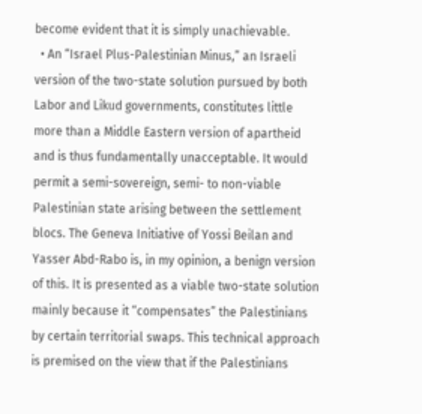become evident that it is simply unachievable.
  • An “Israel Plus-Palestinian Minus,” an Israeli version of the two-state solution pursued by both Labor and Likud governments, constitutes little more than a Middle Eastern version of apartheid and is thus fundamentally unacceptable. It would permit a semi-sovereign, semi- to non-viable Palestinian state arising between the settlement blocs. The Geneva Initiative of Yossi Beilan and Yasser Abd-Rabo is, in my opinion, a benign version of this. It is presented as a viable two-state solution mainly because it “compensates” the Palestinians by certain territorial swaps. This technical approach is premised on the view that if the Palestinians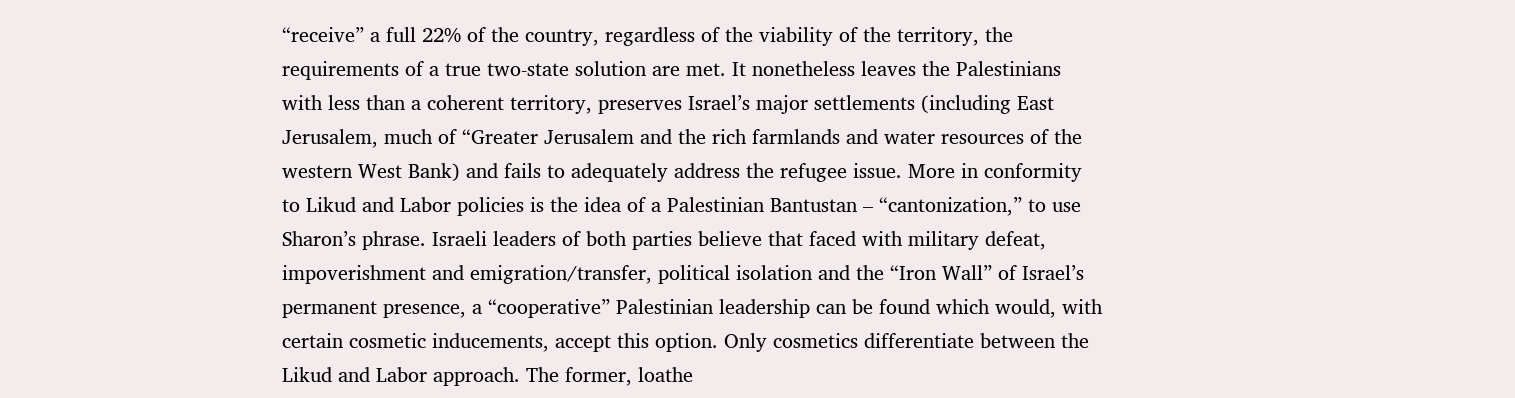“receive” a full 22% of the country, regardless of the viability of the territory, the requirements of a true two-state solution are met. It nonetheless leaves the Palestinians with less than a coherent territory, preserves Israel’s major settlements (including East Jerusalem, much of “Greater Jerusalem and the rich farmlands and water resources of the western West Bank) and fails to adequately address the refugee issue. More in conformity to Likud and Labor policies is the idea of a Palestinian Bantustan – “cantonization,” to use Sharon’s phrase. Israeli leaders of both parties believe that faced with military defeat, impoverishment and emigration/transfer, political isolation and the “Iron Wall” of Israel’s permanent presence, a “cooperative” Palestinian leadership can be found which would, with certain cosmetic inducements, accept this option. Only cosmetics differentiate between the Likud and Labor approach. The former, loathe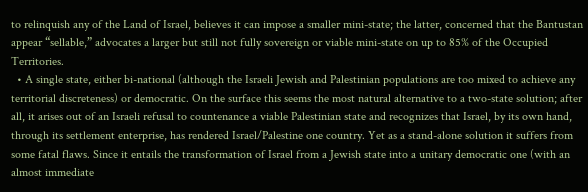to relinquish any of the Land of Israel, believes it can impose a smaller mini-state; the latter, concerned that the Bantustan appear “sellable,” advocates a larger but still not fully sovereign or viable mini-state on up to 85% of the Occupied Territories.
  • A single state, either bi-national (although the Israeli Jewish and Palestinian populations are too mixed to achieve any territorial discreteness) or democratic. On the surface this seems the most natural alternative to a two-state solution; after all, it arises out of an Israeli refusal to countenance a viable Palestinian state and recognizes that Israel, by its own hand, through its settlement enterprise, has rendered Israel/Palestine one country. Yet as a stand-alone solution it suffers from some fatal flaws. Since it entails the transformation of Israel from a Jewish state into a unitary democratic one (with an almost immediate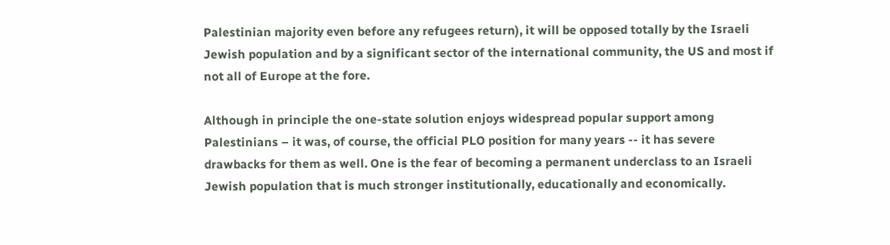Palestinian majority even before any refugees return), it will be opposed totally by the Israeli Jewish population and by a significant sector of the international community, the US and most if not all of Europe at the fore.

Although in principle the one-state solution enjoys widespread popular support among Palestinians – it was, of course, the official PLO position for many years -- it has severe drawbacks for them as well. One is the fear of becoming a permanent underclass to an Israeli Jewish population that is much stronger institutionally, educationally and economically.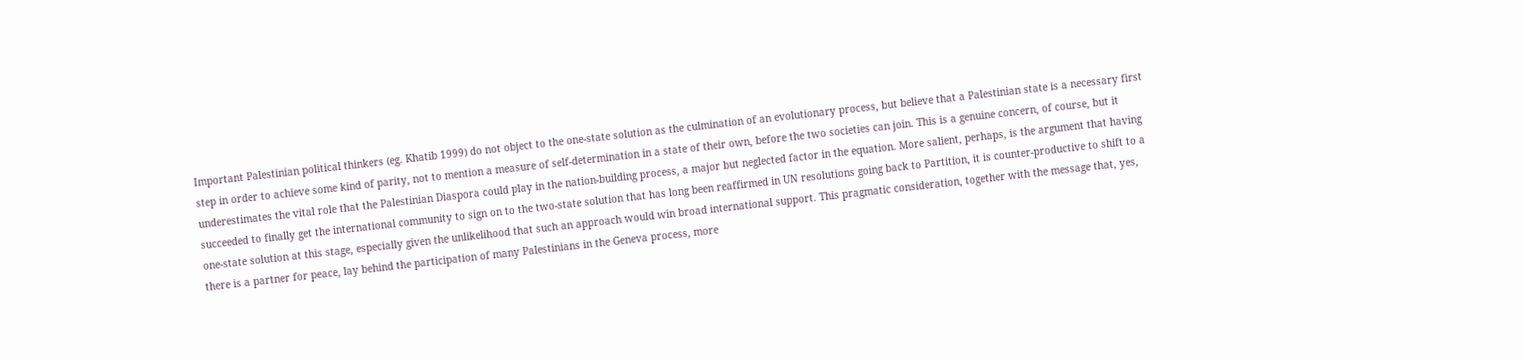Important Palestinian political thinkers (eg. Khatib 1999) do not object to the one-state solution as the culmination of an evolutionary process, but believe that a Palestinian state is a necessary first step in order to achieve some kind of parity, not to mention a measure of self-determination in a state of their own, before the two societies can join. This is a genuine concern, of course, but it underestimates the vital role that the Palestinian Diaspora could play in the nation-building process, a major but neglected factor in the equation. More salient, perhaps, is the argument that having succeeded to finally get the international community to sign on to the two-state solution that has long been reaffirmed in UN resolutions going back to Partition, it is counter-productive to shift to a one-state solution at this stage, especially given the unlikelihood that such an approach would win broad international support. This pragmatic consideration, together with the message that, yes, there is a partner for peace, lay behind the participation of many Palestinians in the Geneva process, more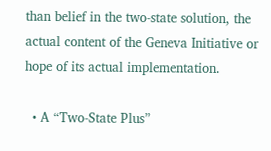than belief in the two-state solution, the actual content of the Geneva Initiative or hope of its actual implementation.

  • A “Two-State Plus”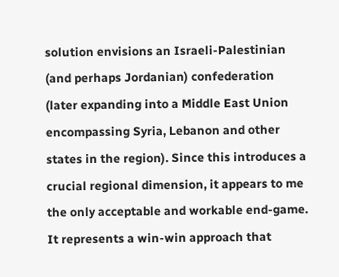solution envisions an Israeli-Palestinian (and perhaps Jordanian) confederation (later expanding into a Middle East Union encompassing Syria, Lebanon and other states in the region). Since this introduces a crucial regional dimension, it appears to me the only acceptable and workable end-game. It represents a win-win approach that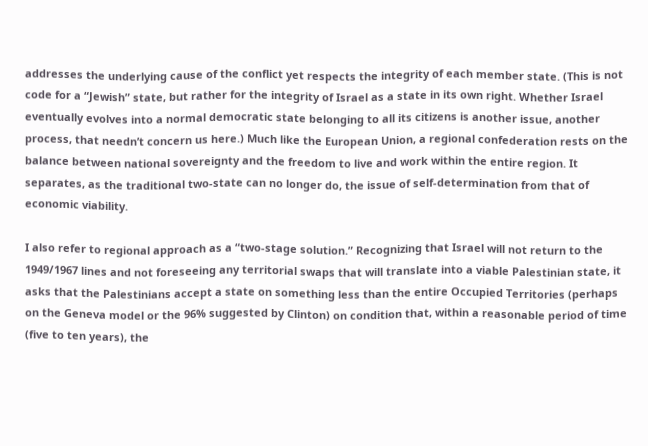addresses the underlying cause of the conflict yet respects the integrity of each member state. (This is not code for a “Jewish” state, but rather for the integrity of Israel as a state in its own right. Whether Israel eventually evolves into a normal democratic state belonging to all its citizens is another issue, another process, that needn’t concern us here.) Much like the European Union, a regional confederation rests on the balance between national sovereignty and the freedom to live and work within the entire region. It separates, as the traditional two-state can no longer do, the issue of self-determination from that of economic viability.

I also refer to regional approach as a “two-stage solution.” Recognizing that Israel will not return to the 1949/1967 lines and not foreseeing any territorial swaps that will translate into a viable Palestinian state, it asks that the Palestinians accept a state on something less than the entire Occupied Territories (perhaps on the Geneva model or the 96% suggested by Clinton) on condition that, within a reasonable period of time (five to ten years), the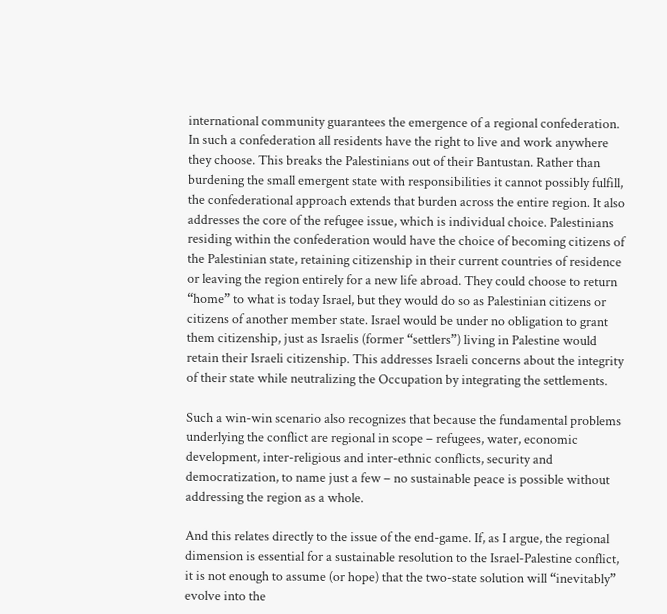international community guarantees the emergence of a regional confederation. In such a confederation all residents have the right to live and work anywhere they choose. This breaks the Palestinians out of their Bantustan. Rather than burdening the small emergent state with responsibilities it cannot possibly fulfill, the confederational approach extends that burden across the entire region. It also addresses the core of the refugee issue, which is individual choice. Palestinians residing within the confederation would have the choice of becoming citizens of the Palestinian state, retaining citizenship in their current countries of residence or leaving the region entirely for a new life abroad. They could choose to return “home” to what is today Israel, but they would do so as Palestinian citizens or citizens of another member state. Israel would be under no obligation to grant them citizenship, just as Israelis (former “settlers”) living in Palestine would retain their Israeli citizenship. This addresses Israeli concerns about the integrity of their state while neutralizing the Occupation by integrating the settlements.

Such a win-win scenario also recognizes that because the fundamental problems underlying the conflict are regional in scope – refugees, water, economic development, inter-religious and inter-ethnic conflicts, security and democratization, to name just a few – no sustainable peace is possible without addressing the region as a whole.

And this relates directly to the issue of the end-game. If, as I argue, the regional dimension is essential for a sustainable resolution to the Israel-Palestine conflict, it is not enough to assume (or hope) that the two-state solution will “inevitably” evolve into the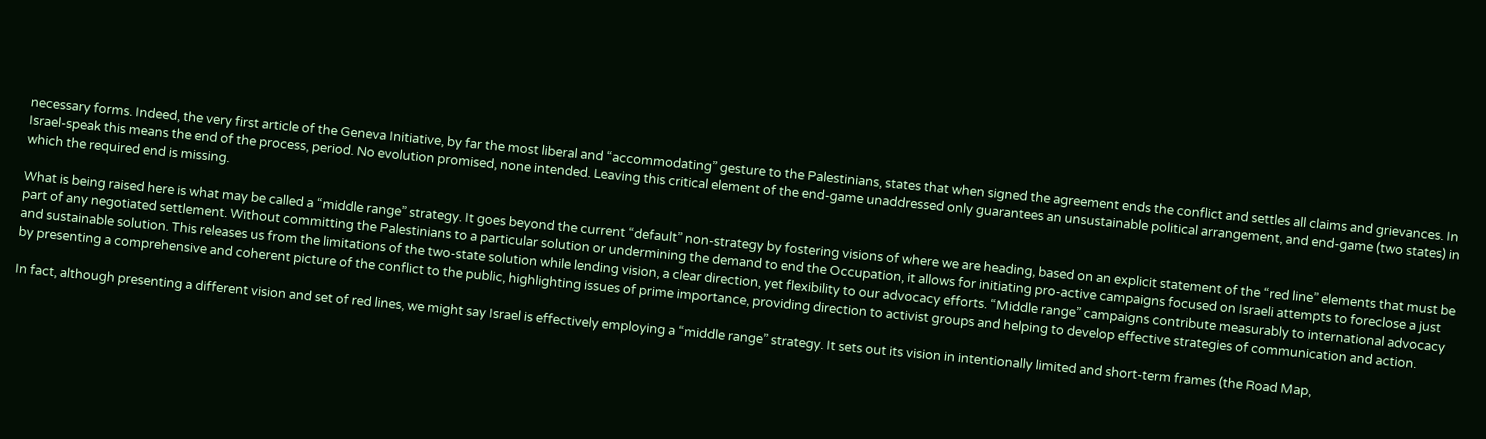necessary forms. Indeed, the very first article of the Geneva Initiative, by far the most liberal and “accommodating” gesture to the Palestinians, states that when signed the agreement ends the conflict and settles all claims and grievances. In Israel-speak this means the end of the process, period. No evolution promised, none intended. Leaving this critical element of the end-game unaddressed only guarantees an unsustainable political arrangement, and end-game (two states) in which the required end is missing.

What is being raised here is what may be called a “middle range” strategy. It goes beyond the current “default” non-strategy by fostering visions of where we are heading, based on an explicit statement of the “red line” elements that must be part of any negotiated settlement. Without committing the Palestinians to a particular solution or undermining the demand to end the Occupation, it allows for initiating pro-active campaigns focused on Israeli attempts to foreclose a just and sustainable solution. This releases us from the limitations of the two-state solution while lending vision, a clear direction, yet flexibility to our advocacy efforts. “Middle range” campaigns contribute measurably to international advocacy by presenting a comprehensive and coherent picture of the conflict to the public, highlighting issues of prime importance, providing direction to activist groups and helping to develop effective strategies of communication and action.

In fact, although presenting a different vision and set of red lines, we might say Israel is effectively employing a “middle range” strategy. It sets out its vision in intentionally limited and short-term frames (the Road Map,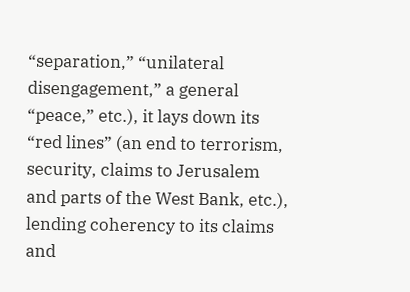“separation,” “unilateral disengagement,” a general “peace,” etc.), it lays down its “red lines” (an end to terrorism, security, claims to Jerusalem and parts of the West Bank, etc.), lending coherency to its claims and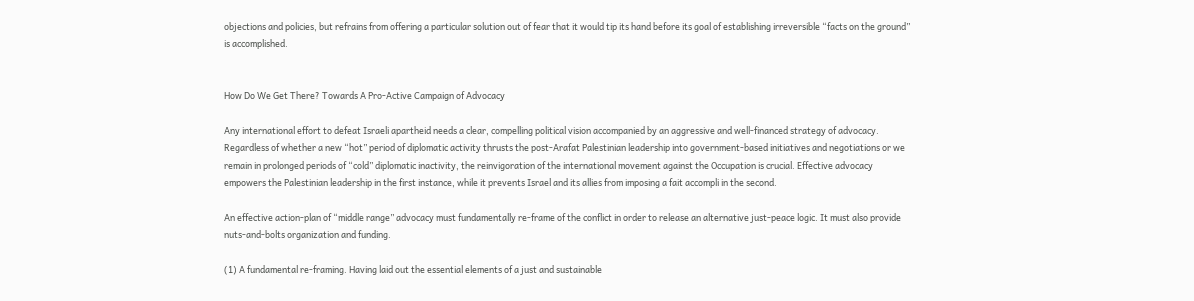objections and policies, but refrains from offering a particular solution out of fear that it would tip its hand before its goal of establishing irreversible “facts on the ground” is accomplished.


How Do We Get There? Towards A Pro-Active Campaign of Advocacy

Any international effort to defeat Israeli apartheid needs a clear, compelling political vision accompanied by an aggressive and well-financed strategy of advocacy. Regardless of whether a new “hot” period of diplomatic activity thrusts the post-Arafat Palestinian leadership into government-based initiatives and negotiations or we remain in prolonged periods of “cold” diplomatic inactivity, the reinvigoration of the international movement against the Occupation is crucial. Effective advocacy empowers the Palestinian leadership in the first instance, while it prevents Israel and its allies from imposing a fait accompli in the second.

An effective action-plan of “middle range” advocacy must fundamentally re-frame of the conflict in order to release an alternative just-peace logic. It must also provide nuts-and-bolts organization and funding.

(1) A fundamental re-framing. Having laid out the essential elements of a just and sustainable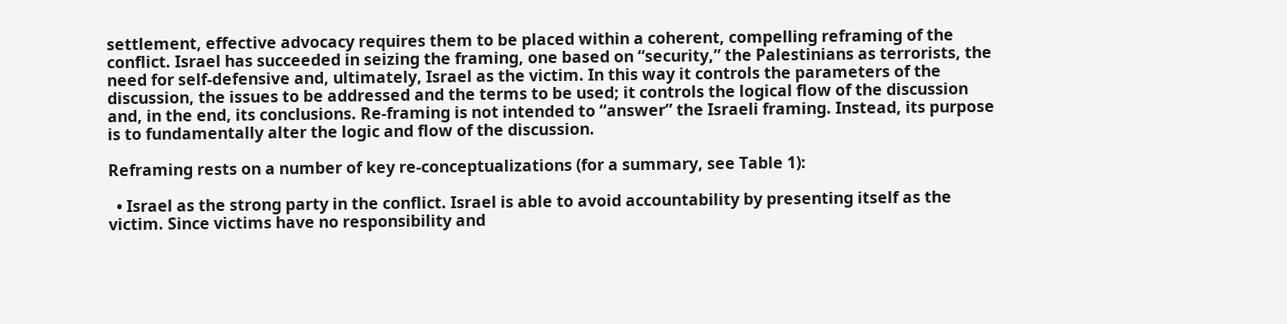settlement, effective advocacy requires them to be placed within a coherent, compelling reframing of the conflict. Israel has succeeded in seizing the framing, one based on “security,” the Palestinians as terrorists, the need for self-defensive and, ultimately, Israel as the victim. In this way it controls the parameters of the discussion, the issues to be addressed and the terms to be used; it controls the logical flow of the discussion and, in the end, its conclusions. Re-framing is not intended to “answer” the Israeli framing. Instead, its purpose is to fundamentally alter the logic and flow of the discussion.

Reframing rests on a number of key re-conceptualizations (for a summary, see Table 1):

  • Israel as the strong party in the conflict. Israel is able to avoid accountability by presenting itself as the victim. Since victims have no responsibility and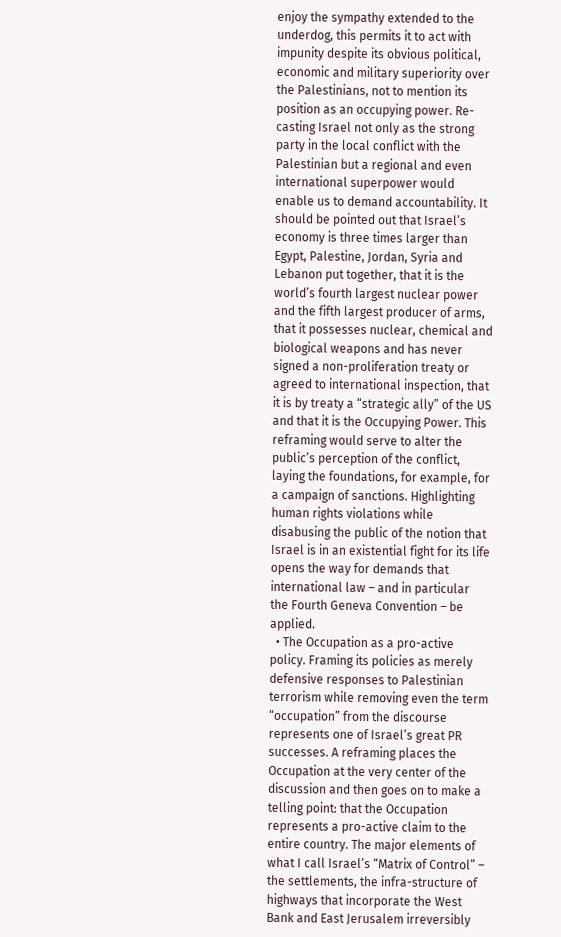enjoy the sympathy extended to the underdog, this permits it to act with impunity despite its obvious political, economic and military superiority over the Palestinians, not to mention its position as an occupying power. Re-casting Israel not only as the strong party in the local conflict with the Palestinian but a regional and even international superpower would enable us to demand accountability. It should be pointed out that Israel’s economy is three times larger than Egypt, Palestine, Jordan, Syria and Lebanon put together, that it is the world’s fourth largest nuclear power and the fifth largest producer of arms, that it possesses nuclear, chemical and biological weapons and has never signed a non-proliferation treaty or agreed to international inspection, that it is by treaty a “strategic ally” of the US and that it is the Occupying Power. This reframing would serve to alter the public’s perception of the conflict, laying the foundations, for example, for a campaign of sanctions. Highlighting human rights violations while disabusing the public of the notion that Israel is in an existential fight for its life opens the way for demands that international law – and in particular the Fourth Geneva Convention – be applied.
  • The Occupation as a pro-active policy. Framing its policies as merely defensive responses to Palestinian terrorism while removing even the term “occupation” from the discourse represents one of Israel’s great PR successes. A reframing places the Occupation at the very center of the discussion and then goes on to make a telling point: that the Occupation represents a pro-active claim to the entire country. The major elements of what I call Israel’s “Matrix of Control” – the settlements, the infra-structure of highways that incorporate the West Bank and East Jerusalem irreversibly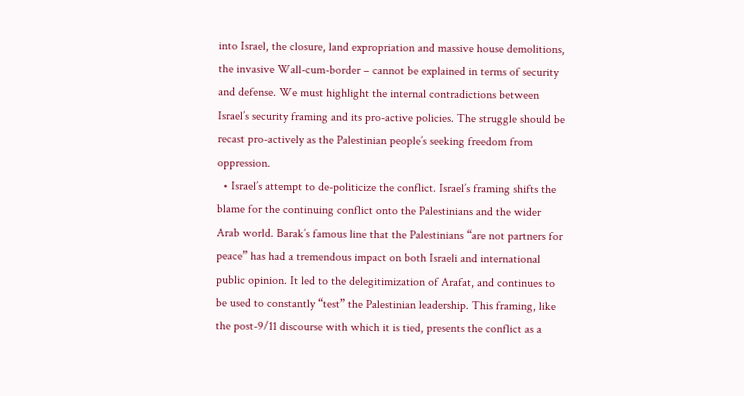into Israel, the closure, land expropriation and massive house demolitions, the invasive Wall-cum-border – cannot be explained in terms of security and defense. We must highlight the internal contradictions between Israel’s security framing and its pro-active policies. The struggle should be recast pro-actively as the Palestinian people’s seeking freedom from oppression.
  • Israel’s attempt to de-politicize the conflict. Israel’s framing shifts the blame for the continuing conflict onto the Palestinians and the wider Arab world. Barak’s famous line that the Palestinians “are not partners for peace” has had a tremendous impact on both Israeli and international public opinion. It led to the delegitimization of Arafat, and continues to be used to constantly “test” the Palestinian leadership. This framing, like the post-9/11 discourse with which it is tied, presents the conflict as a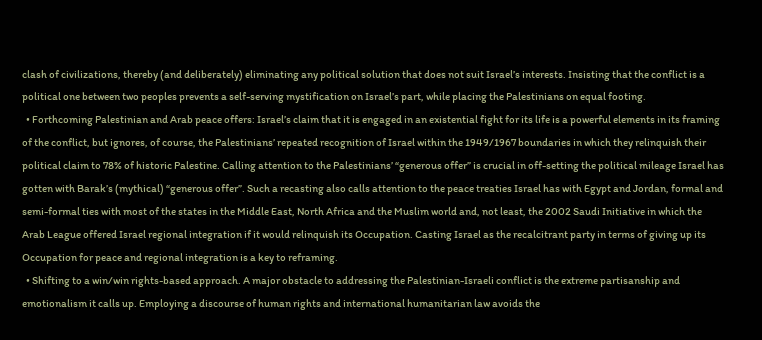clash of civilizations, thereby (and deliberately) eliminating any political solution that does not suit Israel’s interests. Insisting that the conflict is a political one between two peoples prevents a self-serving mystification on Israel’s part, while placing the Palestinians on equal footing.
  • Forthcoming Palestinian and Arab peace offers: Israel’s claim that it is engaged in an existential fight for its life is a powerful elements in its framing of the conflict, but ignores, of course, the Palestinians’ repeated recognition of Israel within the 1949/1967 boundaries in which they relinquish their political claim to 78% of historic Palestine. Calling attention to the Palestinians’ “generous offer” is crucial in off-setting the political mileage Israel has gotten with Barak’s (mythical) “generous offer”. Such a recasting also calls attention to the peace treaties Israel has with Egypt and Jordan, formal and semi-formal ties with most of the states in the Middle East, North Africa and the Muslim world and, not least, the 2002 Saudi Initiative in which the Arab League offered Israel regional integration if it would relinquish its Occupation. Casting Israel as the recalcitrant party in terms of giving up its Occupation for peace and regional integration is a key to reframing.
  • Shifting to a win/win rights-based approach. A major obstacle to addressing the Palestinian-Israeli conflict is the extreme partisanship and emotionalism it calls up. Employing a discourse of human rights and international humanitarian law avoids the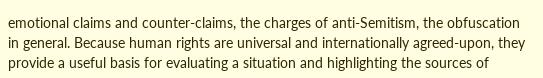emotional claims and counter-claims, the charges of anti-Semitism, the obfuscation in general. Because human rights are universal and internationally agreed-upon, they provide a useful basis for evaluating a situation and highlighting the sources of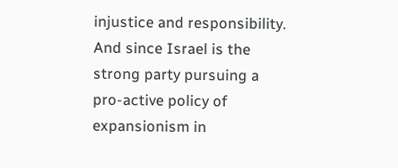injustice and responsibility. And since Israel is the strong party pursuing a pro-active policy of expansionism in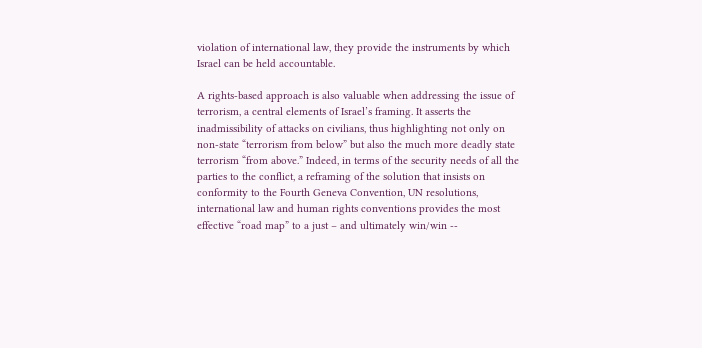violation of international law, they provide the instruments by which Israel can be held accountable.

A rights-based approach is also valuable when addressing the issue of terrorism, a central elements of Israel’s framing. It asserts the inadmissibility of attacks on civilians, thus highlighting not only on non-state “terrorism from below” but also the much more deadly state terrorism “from above.” Indeed, in terms of the security needs of all the parties to the conflict, a reframing of the solution that insists on conformity to the Fourth Geneva Convention, UN resolutions, international law and human rights conventions provides the most effective “road map” to a just – and ultimately win/win --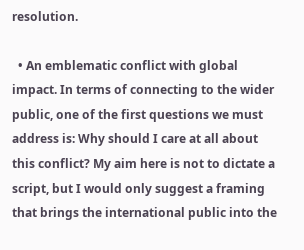resolution.

  • An emblematic conflict with global impact. In terms of connecting to the wider public, one of the first questions we must address is: Why should I care at all about this conflict? My aim here is not to dictate a script, but I would only suggest a framing that brings the international public into the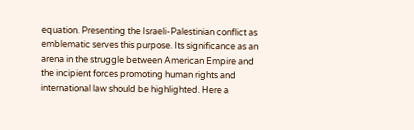equation. Presenting the Israeli-Palestinian conflict as emblematic serves this purpose. Its significance as an arena in the struggle between American Empire and the incipient forces promoting human rights and international law should be highlighted. Here a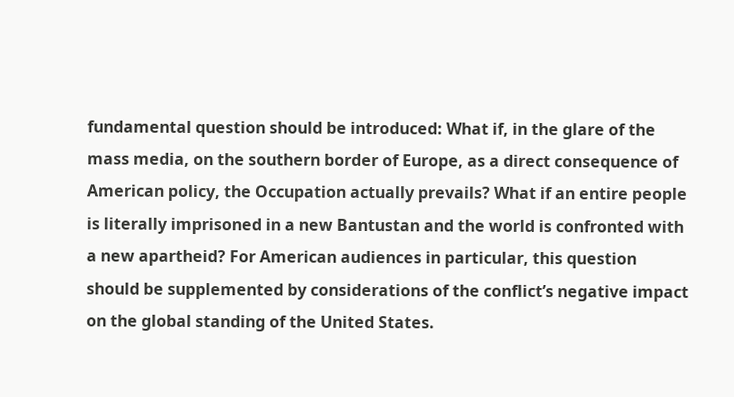fundamental question should be introduced: What if, in the glare of the mass media, on the southern border of Europe, as a direct consequence of American policy, the Occupation actually prevails? What if an entire people is literally imprisoned in a new Bantustan and the world is confronted with a new apartheid? For American audiences in particular, this question should be supplemented by considerations of the conflict’s negative impact on the global standing of the United States.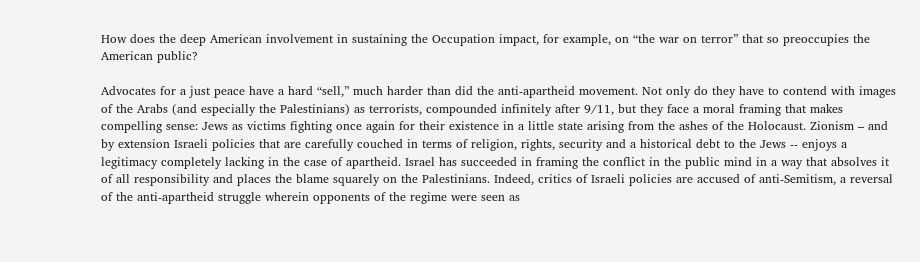How does the deep American involvement in sustaining the Occupation impact, for example, on “the war on terror” that so preoccupies the American public?

Advocates for a just peace have a hard “sell,” much harder than did the anti-apartheid movement. Not only do they have to contend with images of the Arabs (and especially the Palestinians) as terrorists, compounded infinitely after 9/11, but they face a moral framing that makes compelling sense: Jews as victims fighting once again for their existence in a little state arising from the ashes of the Holocaust. Zionism – and by extension Israeli policies that are carefully couched in terms of religion, rights, security and a historical debt to the Jews -- enjoys a legitimacy completely lacking in the case of apartheid. Israel has succeeded in framing the conflict in the public mind in a way that absolves it of all responsibility and places the blame squarely on the Palestinians. Indeed, critics of Israeli policies are accused of anti-Semitism, a reversal of the anti-apartheid struggle wherein opponents of the regime were seen as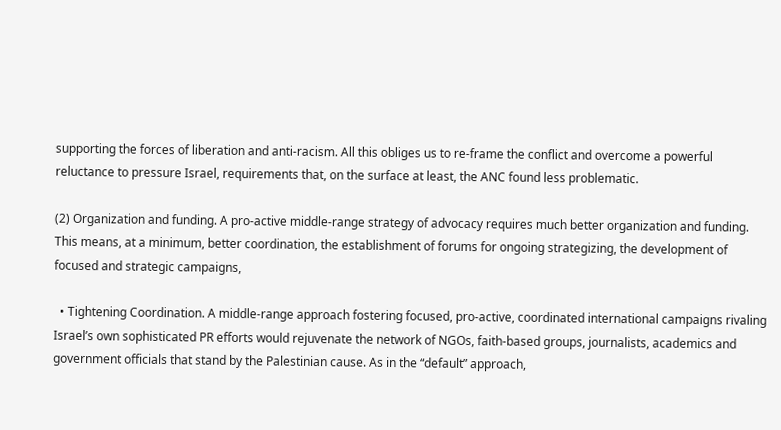supporting the forces of liberation and anti-racism. All this obliges us to re-frame the conflict and overcome a powerful reluctance to pressure Israel, requirements that, on the surface at least, the ANC found less problematic.

(2) Organization and funding. A pro-active middle-range strategy of advocacy requires much better organization and funding. This means, at a minimum, better coordination, the establishment of forums for ongoing strategizing, the development of focused and strategic campaigns,

  • Tightening Coordination. A middle-range approach fostering focused, pro-active, coordinated international campaigns rivaling Israel’s own sophisticated PR efforts would rejuvenate the network of NGOs, faith-based groups, journalists, academics and government officials that stand by the Palestinian cause. As in the “default” approach,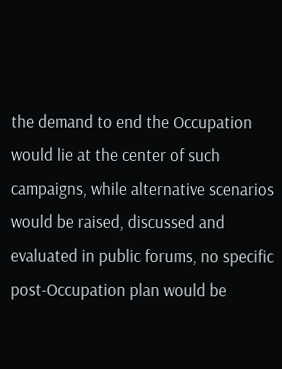the demand to end the Occupation would lie at the center of such campaigns, while alternative scenarios would be raised, discussed and evaluated in public forums, no specific post-Occupation plan would be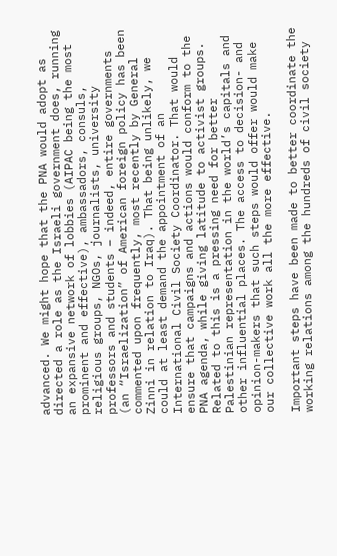advanced. We might hope that the PNA would adopt as directed a role as the Israeli government does, running an expansive network of lobbies (AIPAC being the most prominent and effective), ambassadors, consuls, religious groups, NGOs, journalists, university professors and students – indeed, entire governments (an “Israelization” of American foreign policy has been commented upon frequently, most recently by General Zinni in relation to Iraq). That being unlikely, we could at least demand the appointment of an International Civil Society Coordinator. That would ensure that campaigns and actions would conform to the PNA agenda, while giving latitude to activist groups. Related to this is a pressing need for better Palestinian representation in the world’s capitals and other influential places. The access to decision- and opinion-makers that such steps would offer would make our collective work all the more effective.

Important steps have been made to better coordinate the working relations among the hundreds of civil society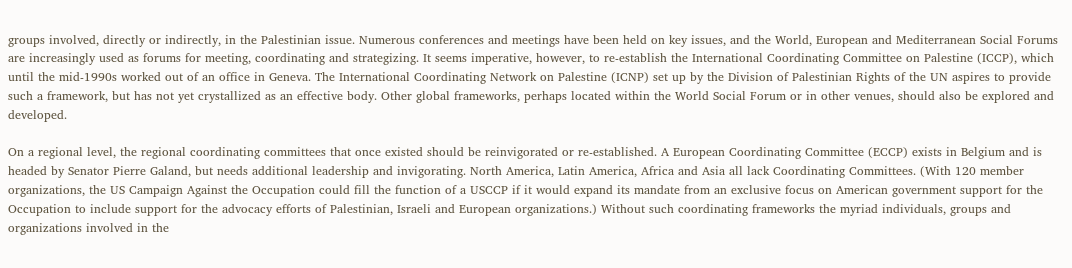groups involved, directly or indirectly, in the Palestinian issue. Numerous conferences and meetings have been held on key issues, and the World, European and Mediterranean Social Forums are increasingly used as forums for meeting, coordinating and strategizing. It seems imperative, however, to re-establish the International Coordinating Committee on Palestine (ICCP), which until the mid-1990s worked out of an office in Geneva. The International Coordinating Network on Palestine (ICNP) set up by the Division of Palestinian Rights of the UN aspires to provide such a framework, but has not yet crystallized as an effective body. Other global frameworks, perhaps located within the World Social Forum or in other venues, should also be explored and developed.

On a regional level, the regional coordinating committees that once existed should be reinvigorated or re-established. A European Coordinating Committee (ECCP) exists in Belgium and is headed by Senator Pierre Galand, but needs additional leadership and invigorating. North America, Latin America, Africa and Asia all lack Coordinating Committees. (With 120 member organizations, the US Campaign Against the Occupation could fill the function of a USCCP if it would expand its mandate from an exclusive focus on American government support for the Occupation to include support for the advocacy efforts of Palestinian, Israeli and European organizations.) Without such coordinating frameworks the myriad individuals, groups and organizations involved in the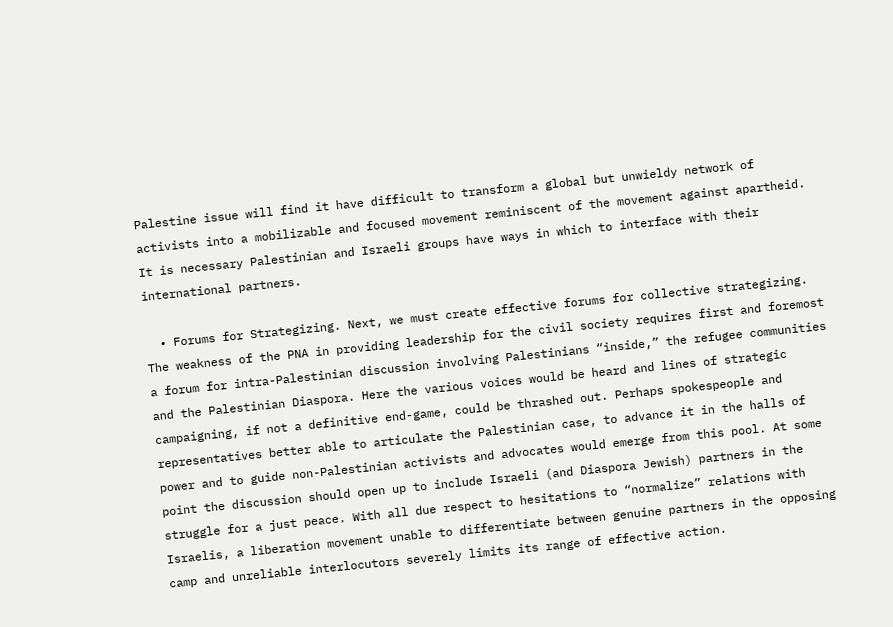Palestine issue will find it have difficult to transform a global but unwieldy network of activists into a mobilizable and focused movement reminiscent of the movement against apartheid. It is necessary Palestinian and Israeli groups have ways in which to interface with their international partners.

  • Forums for Strategizing. Next, we must create effective forums for collective strategizing. The weakness of the PNA in providing leadership for the civil society requires first and foremost a forum for intra-Palestinian discussion involving Palestinians “inside,” the refugee communities and the Palestinian Diaspora. Here the various voices would be heard and lines of strategic campaigning, if not a definitive end-game, could be thrashed out. Perhaps spokespeople and representatives better able to articulate the Palestinian case, to advance it in the halls of power and to guide non-Palestinian activists and advocates would emerge from this pool. At some point the discussion should open up to include Israeli (and Diaspora Jewish) partners in the struggle for a just peace. With all due respect to hesitations to “normalize” relations with Israelis, a liberation movement unable to differentiate between genuine partners in the opposing camp and unreliable interlocutors severely limits its range of effective action.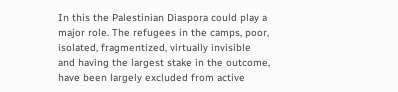In this the Palestinian Diaspora could play a major role. The refugees in the camps, poor, isolated, fragmentized, virtually invisible and having the largest stake in the outcome, have been largely excluded from active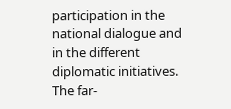participation in the national dialogue and in the different diplomatic initiatives. The far-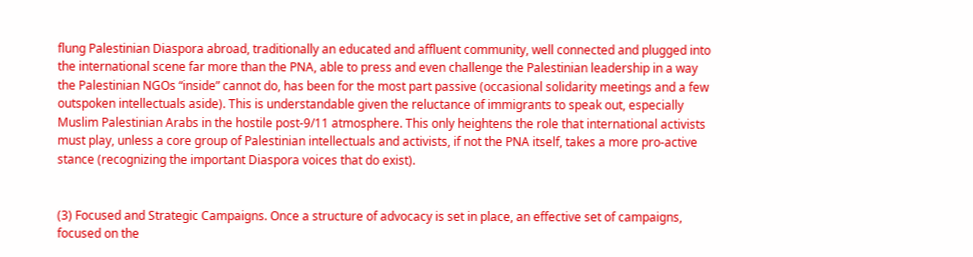flung Palestinian Diaspora abroad, traditionally an educated and affluent community, well connected and plugged into the international scene far more than the PNA, able to press and even challenge the Palestinian leadership in a way the Palestinian NGOs “inside” cannot do, has been for the most part passive (occasional solidarity meetings and a few outspoken intellectuals aside). This is understandable given the reluctance of immigrants to speak out, especially Muslim Palestinian Arabs in the hostile post-9/11 atmosphere. This only heightens the role that international activists must play, unless a core group of Palestinian intellectuals and activists, if not the PNA itself, takes a more pro-active stance (recognizing the important Diaspora voices that do exist).


(3) Focused and Strategic Campaigns. Once a structure of advocacy is set in place, an effective set of campaigns, focused on the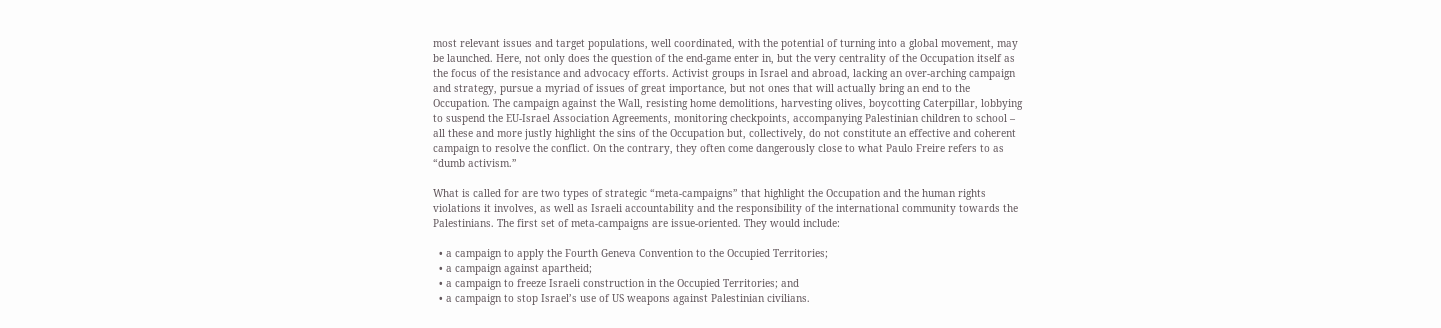most relevant issues and target populations, well coordinated, with the potential of turning into a global movement, may be launched. Here, not only does the question of the end-game enter in, but the very centrality of the Occupation itself as the focus of the resistance and advocacy efforts. Activist groups in Israel and abroad, lacking an over-arching campaign and strategy, pursue a myriad of issues of great importance, but not ones that will actually bring an end to the Occupation. The campaign against the Wall, resisting home demolitions, harvesting olives, boycotting Caterpillar, lobbying to suspend the EU-Israel Association Agreements, monitoring checkpoints, accompanying Palestinian children to school – all these and more justly highlight the sins of the Occupation but, collectively, do not constitute an effective and coherent campaign to resolve the conflict. On the contrary, they often come dangerously close to what Paulo Freire refers to as “dumb activism.”

What is called for are two types of strategic “meta-campaigns” that highlight the Occupation and the human rights violations it involves, as well as Israeli accountability and the responsibility of the international community towards the Palestinians. The first set of meta-campaigns are issue-oriented. They would include:

  • a campaign to apply the Fourth Geneva Convention to the Occupied Territories;
  • a campaign against apartheid;
  • a campaign to freeze Israeli construction in the Occupied Territories; and
  • a campaign to stop Israel’s use of US weapons against Palestinian civilians.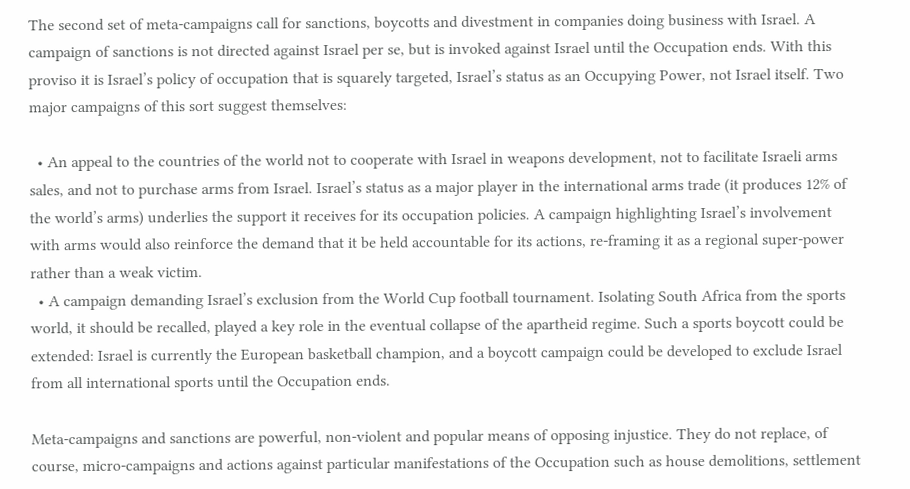The second set of meta-campaigns call for sanctions, boycotts and divestment in companies doing business with Israel. A campaign of sanctions is not directed against Israel per se, but is invoked against Israel until the Occupation ends. With this proviso it is Israel’s policy of occupation that is squarely targeted, Israel’s status as an Occupying Power, not Israel itself. Two major campaigns of this sort suggest themselves:

  • An appeal to the countries of the world not to cooperate with Israel in weapons development, not to facilitate Israeli arms sales, and not to purchase arms from Israel. Israel’s status as a major player in the international arms trade (it produces 12% of the world’s arms) underlies the support it receives for its occupation policies. A campaign highlighting Israel’s involvement with arms would also reinforce the demand that it be held accountable for its actions, re-framing it as a regional super-power rather than a weak victim.
  • A campaign demanding Israel’s exclusion from the World Cup football tournament. Isolating South Africa from the sports world, it should be recalled, played a key role in the eventual collapse of the apartheid regime. Such a sports boycott could be extended: Israel is currently the European basketball champion, and a boycott campaign could be developed to exclude Israel from all international sports until the Occupation ends.

Meta-campaigns and sanctions are powerful, non-violent and popular means of opposing injustice. They do not replace, of course, micro-campaigns and actions against particular manifestations of the Occupation such as house demolitions, settlement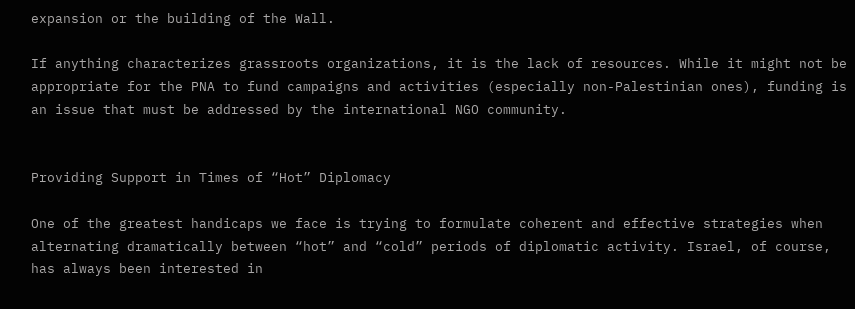expansion or the building of the Wall.

If anything characterizes grassroots organizations, it is the lack of resources. While it might not be appropriate for the PNA to fund campaigns and activities (especially non-Palestinian ones), funding is an issue that must be addressed by the international NGO community.


Providing Support in Times of “Hot” Diplomacy

One of the greatest handicaps we face is trying to formulate coherent and effective strategies when alternating dramatically between “hot” and “cold” periods of diplomatic activity. Israel, of course, has always been interested in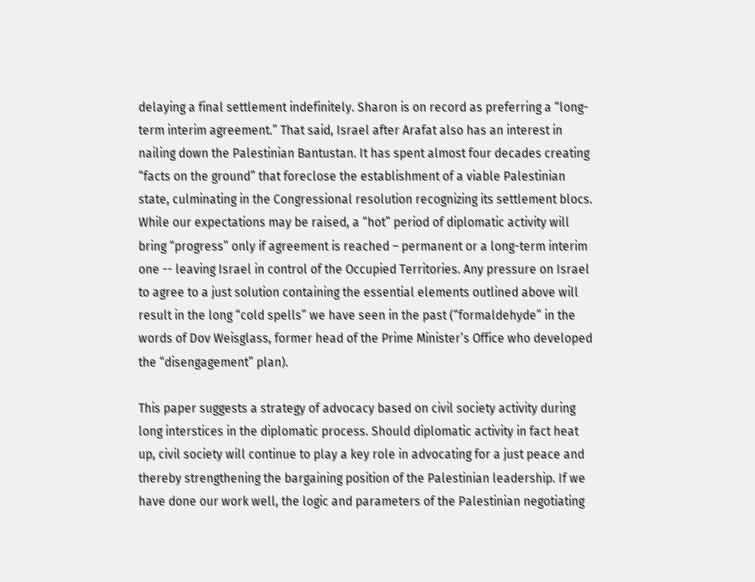delaying a final settlement indefinitely. Sharon is on record as preferring a “long-term interim agreement.” That said, Israel after Arafat also has an interest in nailing down the Palestinian Bantustan. It has spent almost four decades creating “facts on the ground” that foreclose the establishment of a viable Palestinian state, culminating in the Congressional resolution recognizing its settlement blocs. While our expectations may be raised, a “hot” period of diplomatic activity will bring “progress” only if agreement is reached – permanent or a long-term interim one -- leaving Israel in control of the Occupied Territories. Any pressure on Israel to agree to a just solution containing the essential elements outlined above will result in the long “cold spells” we have seen in the past (“formaldehyde” in the words of Dov Weisglass, former head of the Prime Minister’s Office who developed the “disengagement” plan).

This paper suggests a strategy of advocacy based on civil society activity during long interstices in the diplomatic process. Should diplomatic activity in fact heat up, civil society will continue to play a key role in advocating for a just peace and thereby strengthening the bargaining position of the Palestinian leadership. If we have done our work well, the logic and parameters of the Palestinian negotiating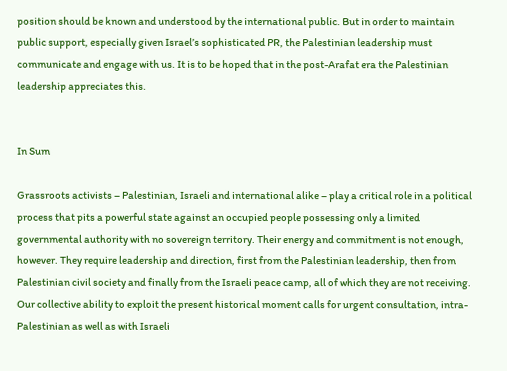position should be known and understood by the international public. But in order to maintain public support, especially given Israel’s sophisticated PR, the Palestinian leadership must communicate and engage with us. It is to be hoped that in the post-Arafat era the Palestinian leadership appreciates this.


In Sum

Grassroots activists – Palestinian, Israeli and international alike – play a critical role in a political process that pits a powerful state against an occupied people possessing only a limited governmental authority with no sovereign territory. Their energy and commitment is not enough, however. They require leadership and direction, first from the Palestinian leadership, then from Palestinian civil society and finally from the Israeli peace camp, all of which they are not receiving. Our collective ability to exploit the present historical moment calls for urgent consultation, intra-Palestinian as well as with Israeli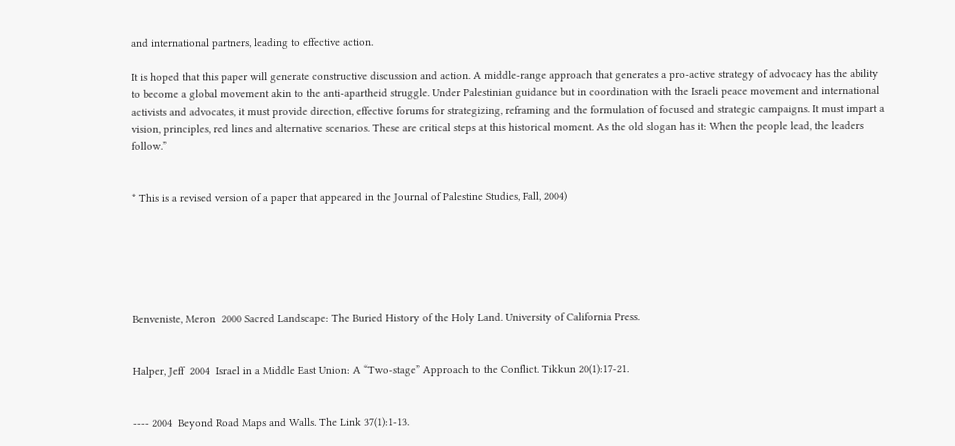and international partners, leading to effective action.

It is hoped that this paper will generate constructive discussion and action. A middle-range approach that generates a pro-active strategy of advocacy has the ability to become a global movement akin to the anti-apartheid struggle. Under Palestinian guidance but in coordination with the Israeli peace movement and international activists and advocates, it must provide direction, effective forums for strategizing, reframing and the formulation of focused and strategic campaigns. It must impart a vision, principles, red lines and alternative scenarios. These are critical steps at this historical moment. As the old slogan has it: When the people lead, the leaders follow.”


* This is a revised version of a paper that appeared in the Journal of Palestine Studies, Fall, 2004)






Benveniste, Meron  2000 Sacred Landscape: The Buried History of the Holy Land. University of California Press.


Halper, Jeff  2004  Israel in a Middle East Union: A “Two-stage” Approach to the Conflict. Tikkun 20(1):17-21.


---- 2004  Beyond Road Maps and Walls. The Link 37(1):1-13.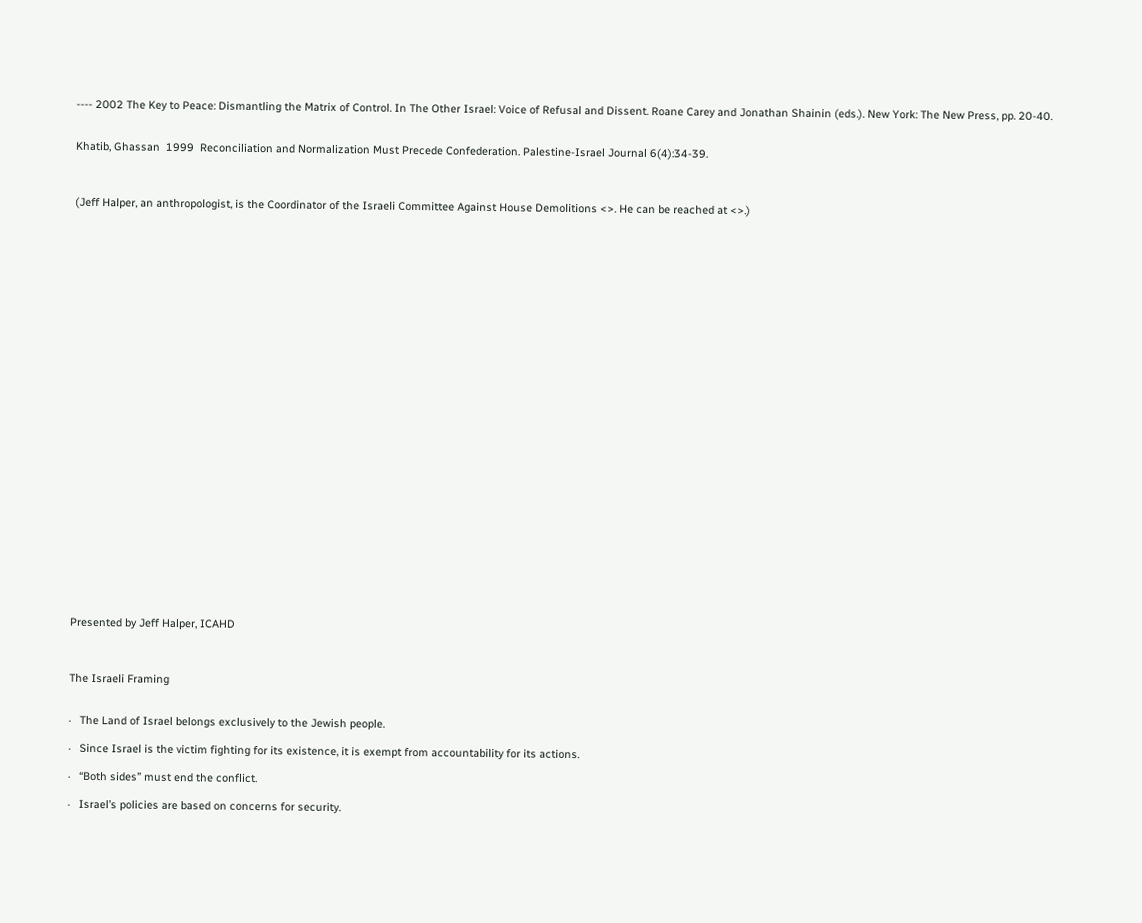---- 2002 The Key to Peace: Dismantling the Matrix of Control. In The Other Israel: Voice of Refusal and Dissent. Roane Carey and Jonathan Shainin (eds.). New York: The New Press, pp. 20-40.


Khatib, Ghassan  1999  Reconciliation and Normalization Must Precede Confederation. Palestine-Israel Journal 6(4):34-39.



(Jeff Halper, an anthropologist, is the Coordinator of the Israeli Committee Against House Demolitions <>. He can be reached at <>.)





























Presented by Jeff Halper, ICAHD



The Israeli Framing


·   The Land of Israel belongs exclusively to the Jewish people.

·   Since Israel is the victim fighting for its existence, it is exempt from accountability for its actions.

·   “Both sides” must end the conflict.

·   Israel’s policies are based on concerns for security.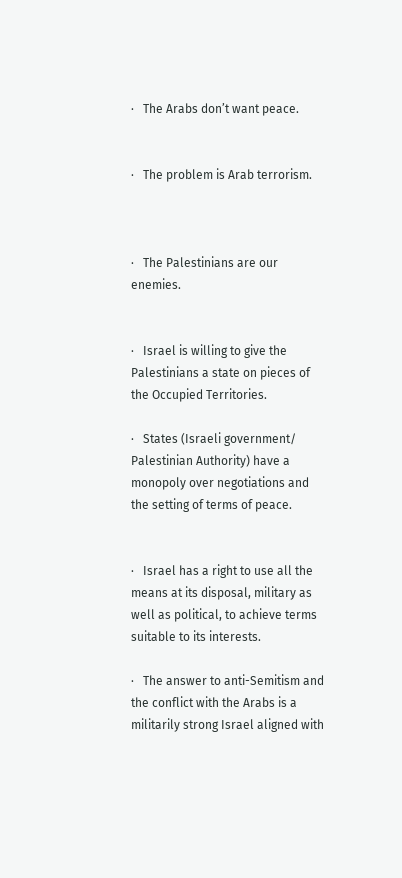·   The Arabs don’t want peace.


·   The problem is Arab terrorism.



·   The Palestinians are our enemies.


·   Israel is willing to give the Palestinians a state on pieces of the Occupied Territories.

·   States (Israeli government/ Palestinian Authority) have a monopoly over negotiations and the setting of terms of peace.


·   Israel has a right to use all the means at its disposal, military as well as political, to achieve terms suitable to its interests.

·   The answer to anti-Semitism and the conflict with the Arabs is a militarily strong Israel aligned with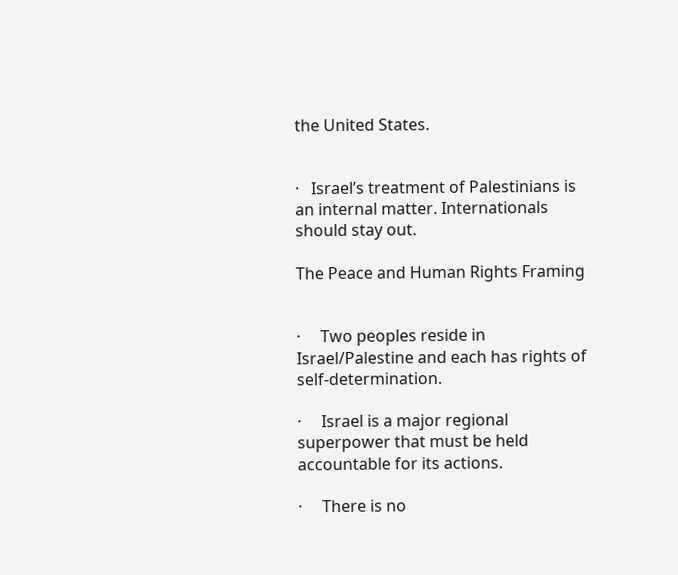the United States.


·   Israel’s treatment of Palestinians is an internal matter. Internationals should stay out.

The Peace and Human Rights Framing


·     Two peoples reside in Israel/Palestine and each has rights of self-determination.

·     Israel is a major regional superpower that must be held accountable for its actions.

·     There is no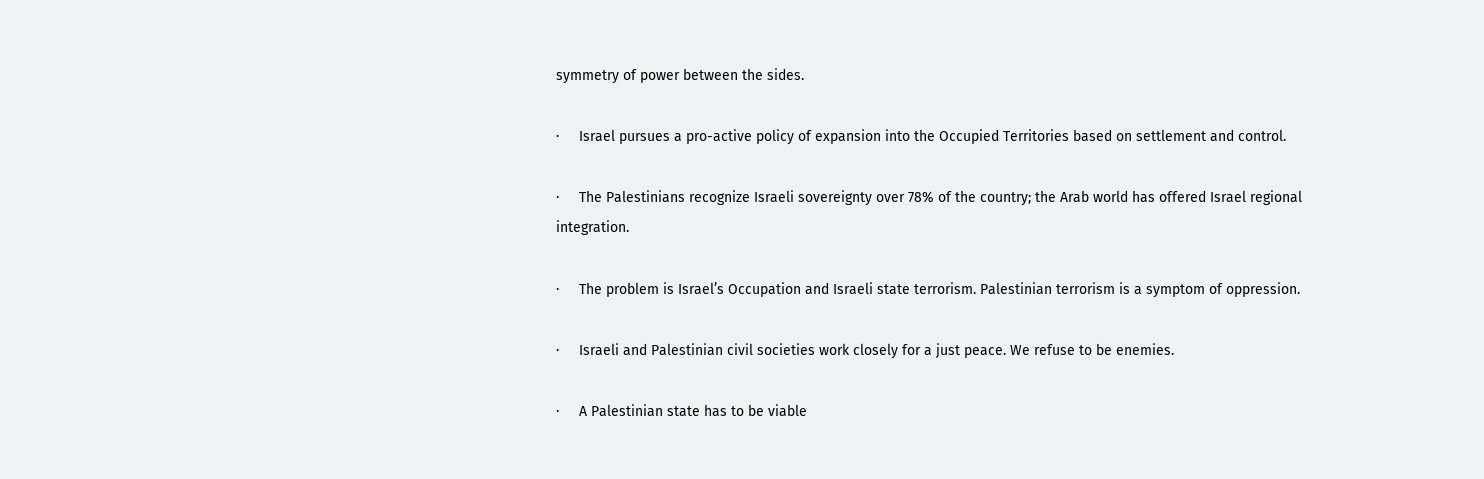symmetry of power between the sides.

·     Israel pursues a pro-active policy of expansion into the Occupied Territories based on settlement and control.

·     The Palestinians recognize Israeli sovereignty over 78% of the country; the Arab world has offered Israel regional integration.

·     The problem is Israel’s Occupation and Israeli state terrorism. Palestinian terrorism is a symptom of oppression.

·     Israeli and Palestinian civil societies work closely for a just peace. We refuse to be enemies.

·     A Palestinian state has to be viable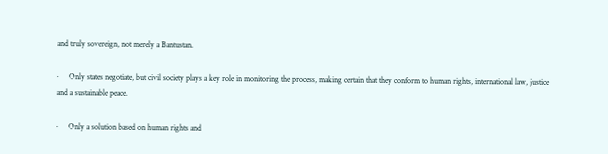and truly sovereign, not merely a Bantustan.

·     Only states negotiate, but civil society plays a key role in monitoring the process, making certain that they conform to human rights, international law, justice and a sustainable peace.

·     Only a solution based on human rights and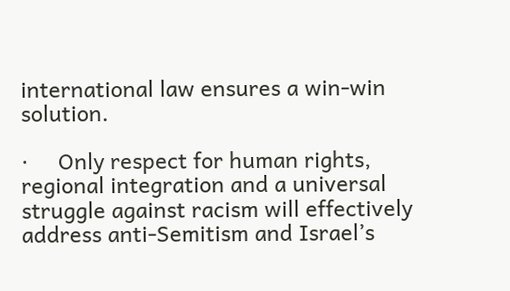international law ensures a win-win solution.

·     Only respect for human rights, regional integration and a universal struggle against racism will effectively address anti-Semitism and Israel’s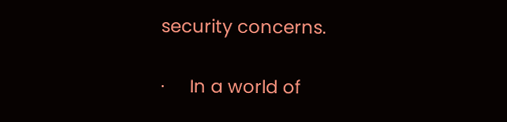security concerns.

·     In a world of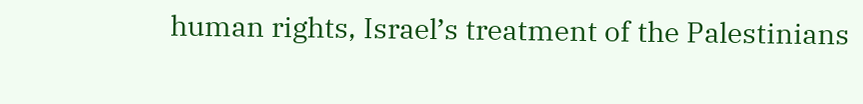human rights, Israel’s treatment of the Palestinians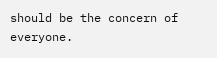should be the concern of everyone.